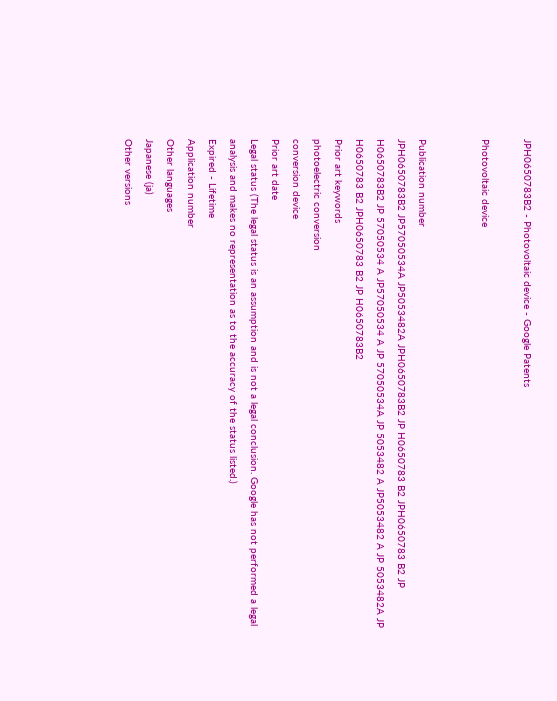JPH0650783B2 - Photovoltaic device - Google Patents

Photovoltaic device


Publication number
JPH0650783B2 JP57050534A JP5053482A JPH0650783B2 JP H0650783 B2 JPH0650783 B2 JP H0650783B2 JP 57050534 A JP57050534 A JP 57050534A JP 5053482 A JP5053482 A JP 5053482A JP H0650783 B2 JPH0650783 B2 JP H0650783B2
Prior art keywords
photoelectric conversion
conversion device
Prior art date
Legal status (The legal status is an assumption and is not a legal conclusion. Google has not performed a legal analysis and makes no representation as to the accuracy of the status listed.)
Expired - Lifetime
Application number
Other languages
Japanese (ja)
Other versions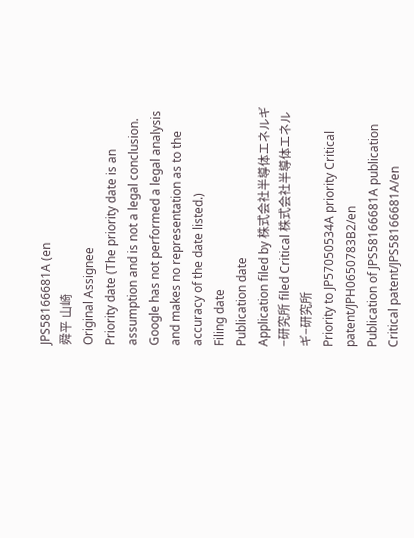JPS58166681A (en
舜平 山崎
Original Assignee
Priority date (The priority date is an assumption and is not a legal conclusion. Google has not performed a legal analysis and makes no representation as to the accuracy of the date listed.)
Filing date
Publication date
Application filed by 株式会社半導体エネルギ−研究所 filed Critical 株式会社半導体エネルギ−研究所
Priority to JP57050534A priority Critical patent/JPH0650783B2/en
Publication of JPS58166681A publication Critical patent/JPS58166681A/en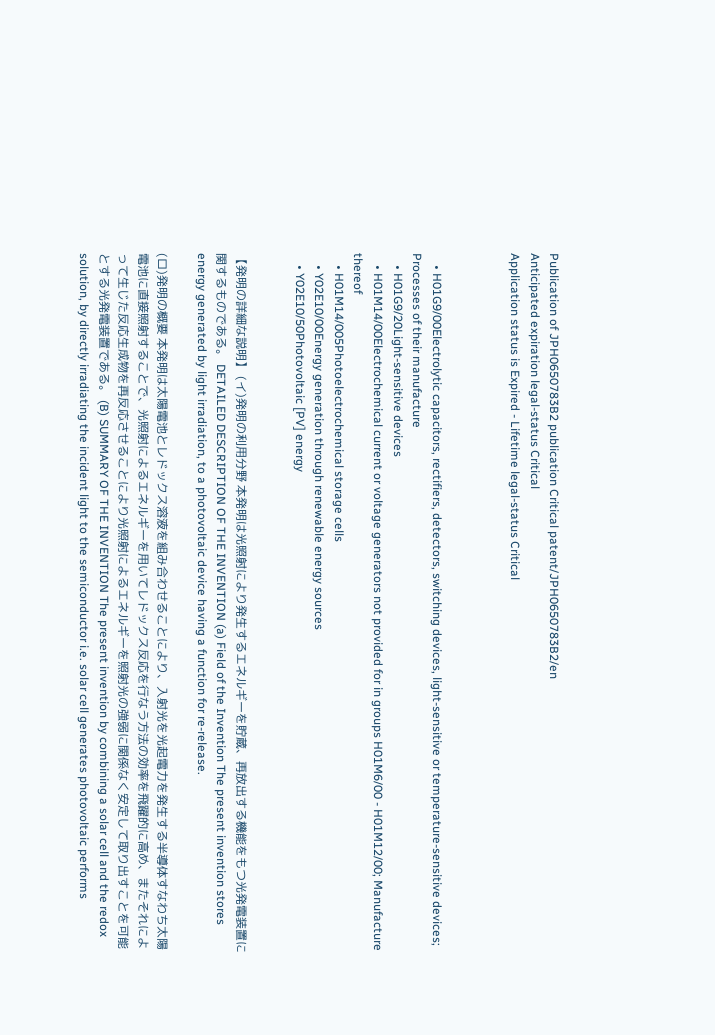Publication of JPH0650783B2 publication Critical patent/JPH0650783B2/en
Anticipated expiration legal-status Critical
Application status is Expired - Lifetime legal-status Critical



    • H01G9/00Electrolytic capacitors, rectifiers, detectors, switching devices, light-sensitive or temperature-sensitive devices; Processes of their manufacture
    • H01G9/20Light-sensitive devices
    • H01M14/00Electrochemical current or voltage generators not provided for in groups H01M6/00 - H01M12/00; Manufacture thereof
    • H01M14/005Photoelectrochemical storage cells
    • Y02E10/00Energy generation through renewable energy sources
    • Y02E10/50Photovoltaic [PV] energy


【発明の詳細な説明】 (イ)発明の利用分野 本発明は光照射により発生するエネルギーを貯蔵、再放出する機能をもつ光発電装置に関するものである。 DETAILED DESCRIPTION OF THE INVENTION (a) Field of the Invention The present invention stores energy generated by light irradiation, to a photovoltaic device having a function for re-release.

(ロ)発明の概要 本発明は太陽電池とレドックス溶液を組み合わせることにより、入射光を光起電力を発生する半導体すなわち太陽電池に直接照射することで、光照射によるエネルギーを用いてレドックス反応を行なう方法の効率を飛躍的に高め、またそれによって生じた反応生成物を再反応させることにより光照射によるエネルギーを照射光の強弱に関係なく安定して取り出すことを可能とする光発電装置である。 (B) SUMMARY OF THE INVENTION The present invention by combining a solar cell and the redox solution, by directly irradiating the incident light to the semiconductor i.e. solar cell generates photovoltaic performs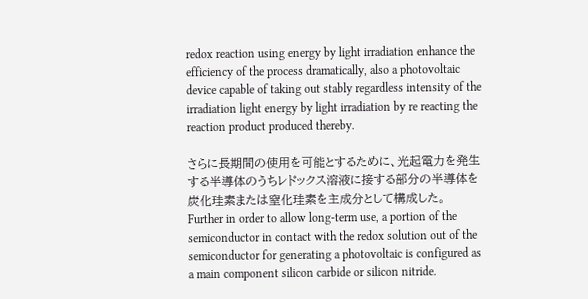redox reaction using energy by light irradiation enhance the efficiency of the process dramatically, also a photovoltaic device capable of taking out stably regardless intensity of the irradiation light energy by light irradiation by re reacting the reaction product produced thereby.

さらに長期間の使用を可能とするために、光起電力を発生する半導体のうちレドックス溶液に接する部分の半導体を炭化珪素または窒化珪素を主成分として構成した。 Further in order to allow long-term use, a portion of the semiconductor in contact with the redox solution out of the semiconductor for generating a photovoltaic is configured as a main component silicon carbide or silicon nitride.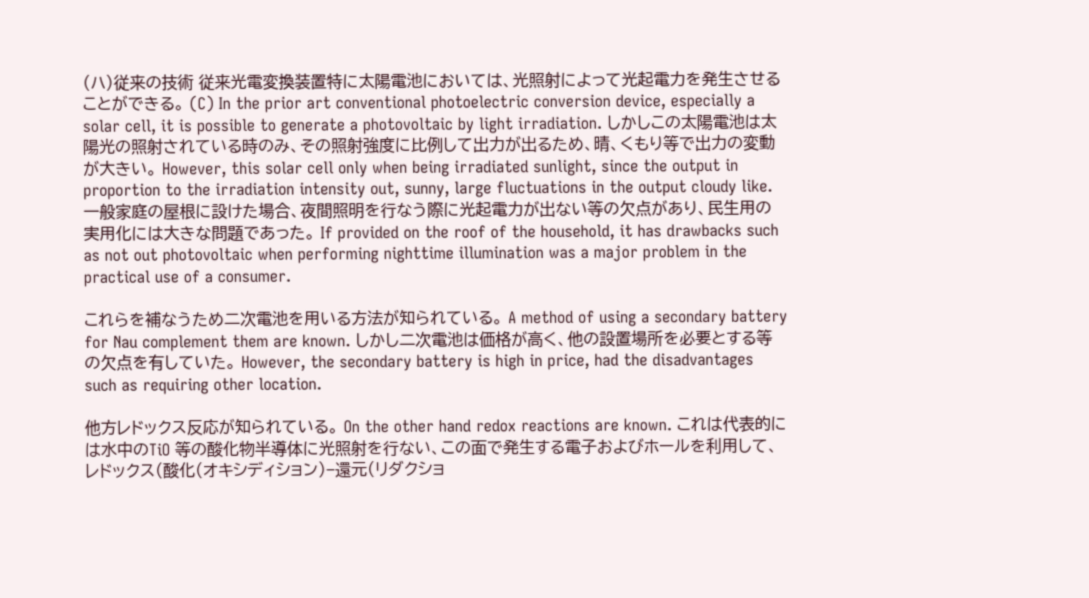(ハ)従来の技術 従来光電変換装置特に太陽電池においては、光照射によって光起電力を発生させることができる。 (C) In the prior art conventional photoelectric conversion device, especially a solar cell, it is possible to generate a photovoltaic by light irradiation. しかしこの太陽電池は太陽光の照射されている時のみ、その照射強度に比例して出力が出るため、晴、くもり等で出力の変動が大きい。 However, this solar cell only when being irradiated sunlight, since the output in proportion to the irradiation intensity out, sunny, large fluctuations in the output cloudy like. 一般家庭の屋根に設けた場合、夜間照明を行なう際に光起電力が出ない等の欠点があり、民生用の実用化には大きな問題であった。 If provided on the roof of the household, it has drawbacks such as not out photovoltaic when performing nighttime illumination was a major problem in the practical use of a consumer.

これらを補なうため二次電池を用いる方法が知られている。 A method of using a secondary battery for Nau complement them are known. しかし二次電池は価格が高く、他の設置場所を必要とする等の欠点を有していた。 However, the secondary battery is high in price, had the disadvantages such as requiring other location.

他方レドックス反応が知られている。 On the other hand redox reactions are known. これは代表的には水中のTiO 等の酸化物半導体に光照射を行ない、この面で発生する電子およびホールを利用して、レドックス(酸化(オキシディション)−還元(リダクショ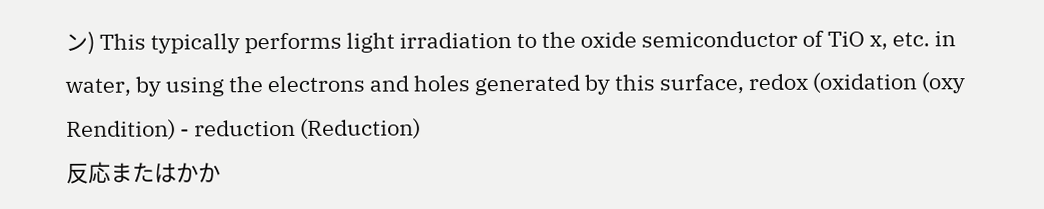ン) This typically performs light irradiation to the oxide semiconductor of TiO x, etc. in water, by using the electrons and holes generated by this surface, redox (oxidation (oxy Rendition) - reduction (Reduction)
反応またはかか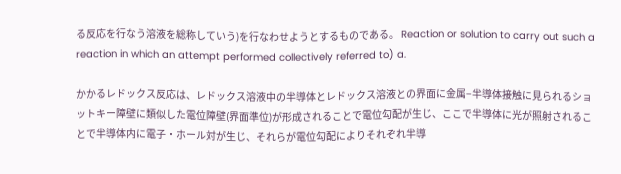る反応を行なう溶液を総称していう)を行なわせようとするものである。 Reaction or solution to carry out such a reaction in which an attempt performed collectively referred to) a.

かかるレドックス反応は、レドックス溶液中の半導体とレドックス溶液との界面に金属−半導体接触に見られるショットキー障壁に類似した電位障壁(界面準位)が形成されることで電位勾配が生じ、ここで半導体に光が照射されることで半導体内に電子・ホール対が生じ、それらが電位勾配によりそれぞれ半導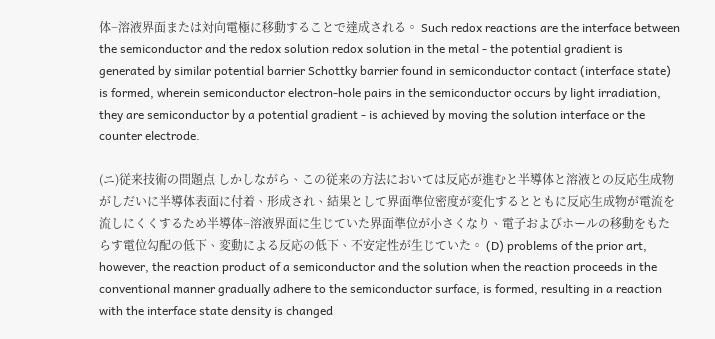体−溶液界面または対向電極に移動することで達成される。 Such redox reactions are the interface between the semiconductor and the redox solution redox solution in the metal - the potential gradient is generated by similar potential barrier Schottky barrier found in semiconductor contact (interface state) is formed, wherein semiconductor electron-hole pairs in the semiconductor occurs by light irradiation, they are semiconductor by a potential gradient - is achieved by moving the solution interface or the counter electrode.

(ニ)従来技術の問題点 しかしながら、この従来の方法においては反応が進むと半導体と溶液との反応生成物がしだいに半導体表面に付着、形成され、結果として界面準位密度が変化するとともに反応生成物が電流を流しにくくするため半導体−溶液界面に生じていた界面準位が小さくなり、電子およびホールの移動をもたらす電位勾配の低下、変動による反応の低下、不安定性が生じていた。 (D) problems of the prior art, however, the reaction product of a semiconductor and the solution when the reaction proceeds in the conventional manner gradually adhere to the semiconductor surface, is formed, resulting in a reaction with the interface state density is changed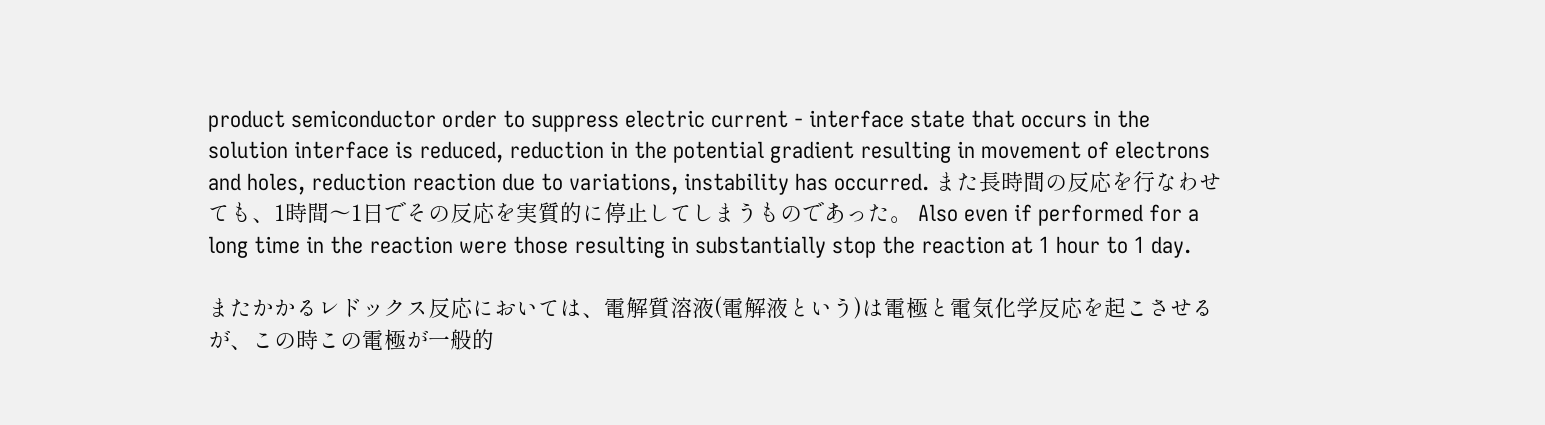product semiconductor order to suppress electric current - interface state that occurs in the solution interface is reduced, reduction in the potential gradient resulting in movement of electrons and holes, reduction reaction due to variations, instability has occurred. また長時間の反応を行なわせても、1時間〜1日でその反応を実質的に停止してしまうものであった。 Also even if performed for a long time in the reaction were those resulting in substantially stop the reaction at 1 hour to 1 day.

またかかるレドックス反応においては、電解質溶液(電解液という)は電極と電気化学反応を起こさせるが、この時この電極が一般的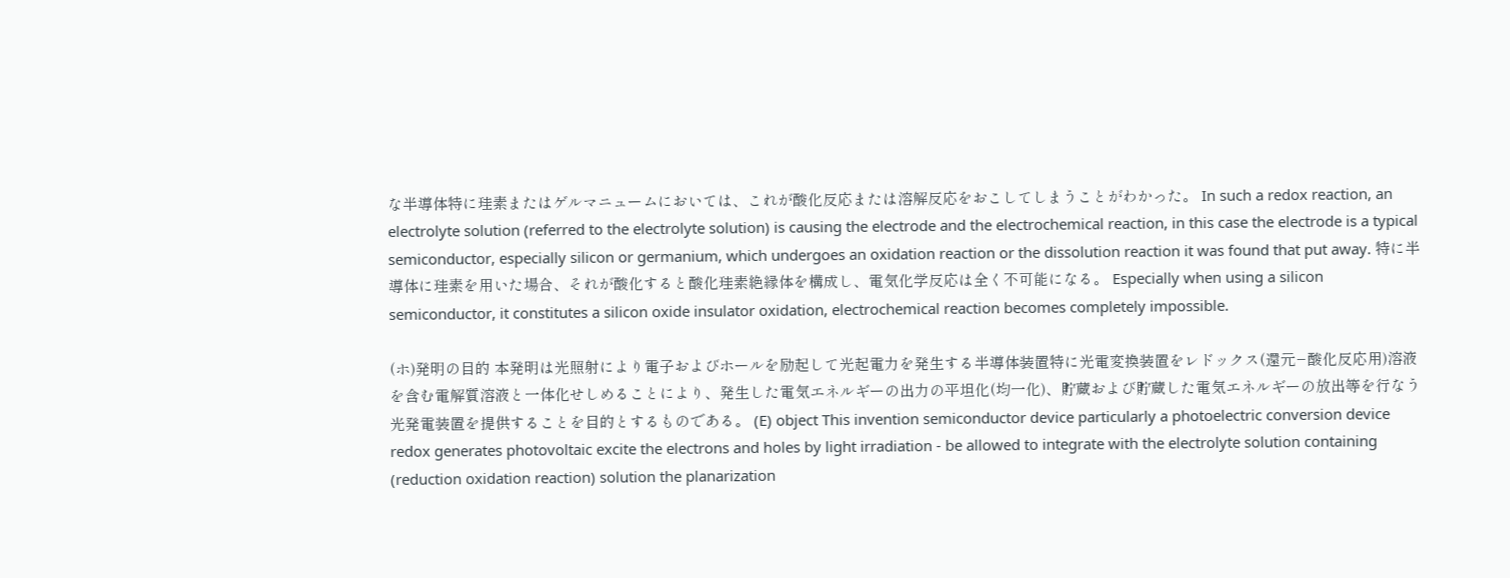な半導体特に珪素またはゲルマニュームにおいては、これが酸化反応または溶解反応をおこしてしまうことがわかった。 In such a redox reaction, an electrolyte solution (referred to the electrolyte solution) is causing the electrode and the electrochemical reaction, in this case the electrode is a typical semiconductor, especially silicon or germanium, which undergoes an oxidation reaction or the dissolution reaction it was found that put away. 特に半導体に珪素を用いた場合、それが酸化すると酸化珪素絶縁体を構成し、電気化学反応は全く不可能になる。 Especially when using a silicon semiconductor, it constitutes a silicon oxide insulator oxidation, electrochemical reaction becomes completely impossible.

(ホ)発明の目的 本発明は光照射により電子およびホールを励起して光起電力を発生する半導体装置特に光電変換装置をレドックス(還元−酸化反応用)溶液を含む電解質溶液と一体化せしめることにより、発生した電気エネルギーの出力の平坦化(均一化)、貯蔵および貯蔵した電気エネルギーの放出等を行なう光発電装置を提供することを目的とするものである。 (E) object This invention semiconductor device particularly a photoelectric conversion device redox generates photovoltaic excite the electrons and holes by light irradiation - be allowed to integrate with the electrolyte solution containing (reduction oxidation reaction) solution the planarization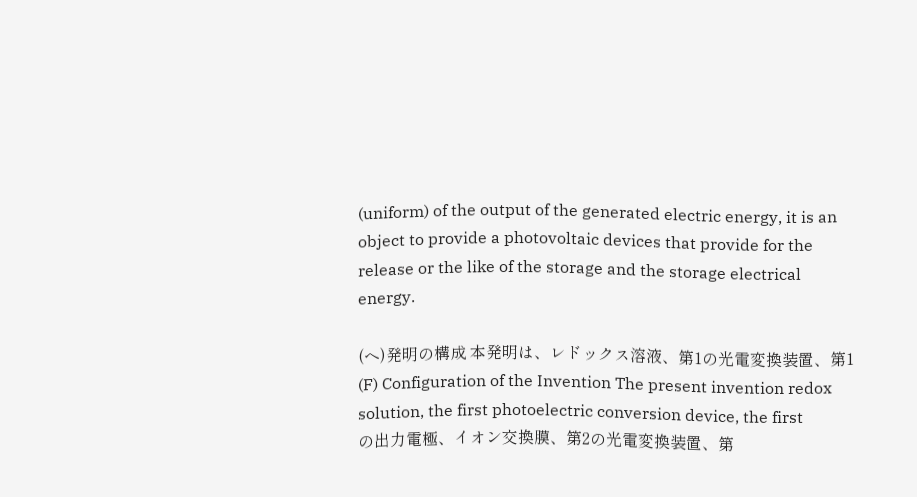(uniform) of the output of the generated electric energy, it is an object to provide a photovoltaic devices that provide for the release or the like of the storage and the storage electrical energy.

(ヘ)発明の構成 本発明は、レドックス溶液、第1の光電変換装置、第1 (F) Configuration of the Invention The present invention redox solution, the first photoelectric conversion device, the first
の出力電極、イオン交換膜、第2の光電変換装置、第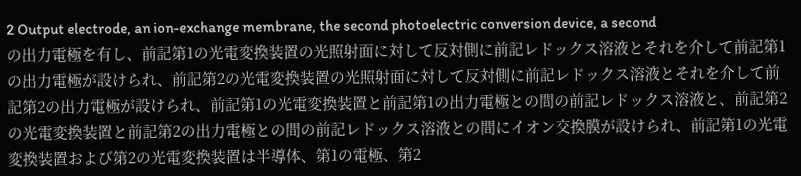2 Output electrode, an ion-exchange membrane, the second photoelectric conversion device, a second
の出力電極を有し、前記第1の光電変換装置の光照射面に対して反対側に前記レドックス溶液とそれを介して前記第1の出力電極が設けられ、前記第2の光電変換装置の光照射面に対して反対側に前記レドックス溶液とそれを介して前記第2の出力電極が設けられ、前記第1の光電変換装置と前記第1の出力電極との間の前記レドックス溶液と、前記第2の光電変換装置と前記第2の出力電極との間の前記レドックス溶液との間にイオン交換膜が設けられ、前記第1の光電変換装置および第2の光電変換装置は半導体、第1の電極、第2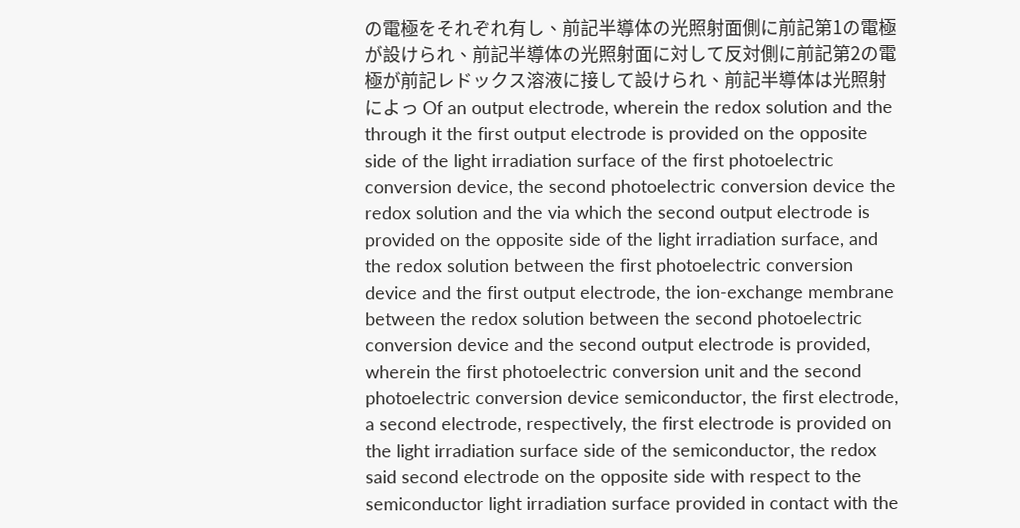の電極をそれぞれ有し、前記半導体の光照射面側に前記第1の電極が設けられ、前記半導体の光照射面に対して反対側に前記第2の電極が前記レドックス溶液に接して設けられ、前記半導体は光照射によっ Of an output electrode, wherein the redox solution and the through it the first output electrode is provided on the opposite side of the light irradiation surface of the first photoelectric conversion device, the second photoelectric conversion device the redox solution and the via which the second output electrode is provided on the opposite side of the light irradiation surface, and the redox solution between the first photoelectric conversion device and the first output electrode, the ion-exchange membrane between the redox solution between the second photoelectric conversion device and the second output electrode is provided, wherein the first photoelectric conversion unit and the second photoelectric conversion device semiconductor, the first electrode, a second electrode, respectively, the first electrode is provided on the light irradiation surface side of the semiconductor, the redox said second electrode on the opposite side with respect to the semiconductor light irradiation surface provided in contact with the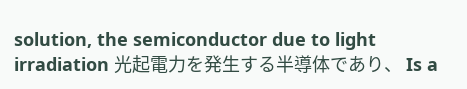solution, the semiconductor due to light irradiation 光起電力を発生する半導体であり、 Is a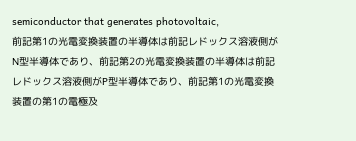semiconductor that generates photovoltaic,
前記第1の光電変換装置の半導体は前記レドックス溶液側がN型半導体であり、前記第2の光電変換装置の半導体は前記レドックス溶液側がP型半導体であり、前記第1の光電変換装置の第1の電極及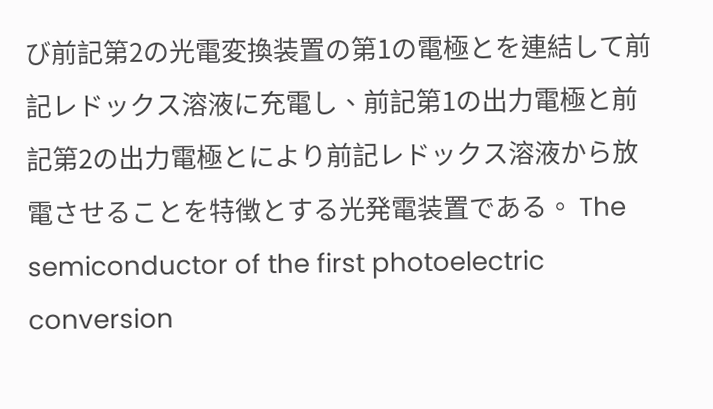び前記第2の光電変換装置の第1の電極とを連結して前記レドックス溶液に充電し、前記第1の出力電極と前記第2の出力電極とにより前記レドックス溶液から放電させることを特徴とする光発電装置である。 The semiconductor of the first photoelectric conversion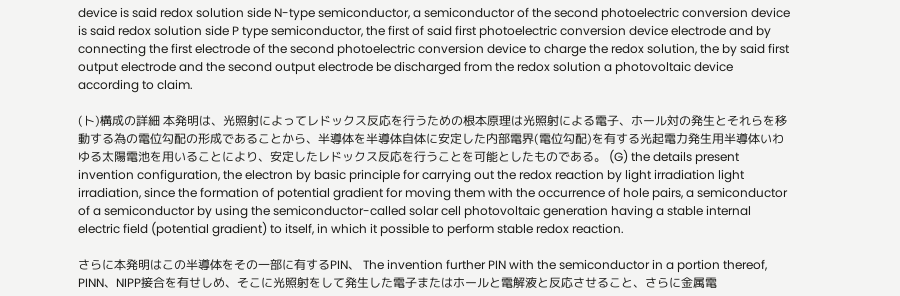device is said redox solution side N-type semiconductor, a semiconductor of the second photoelectric conversion device is said redox solution side P type semiconductor, the first of said first photoelectric conversion device electrode and by connecting the first electrode of the second photoelectric conversion device to charge the redox solution, the by said first output electrode and the second output electrode be discharged from the redox solution a photovoltaic device according to claim.

(ト)構成の詳細 本発明は、光照射によってレドックス反応を行うための根本原理は光照射による電子、ホール対の発生とそれらを移動する為の電位勾配の形成であることから、半導体を半導体自体に安定した内部電界(電位勾配)を有する光起電力発生用半導体いわゆる太陽電池を用いることにより、安定したレドックス反応を行うことを可能としたものである。 (G) the details present invention configuration, the electron by basic principle for carrying out the redox reaction by light irradiation light irradiation, since the formation of potential gradient for moving them with the occurrence of hole pairs, a semiconductor of a semiconductor by using the semiconductor-called solar cell photovoltaic generation having a stable internal electric field (potential gradient) to itself, in which it possible to perform stable redox reaction.

さらに本発明はこの半導体をその一部に有するPIN、 The invention further PIN with the semiconductor in a portion thereof,
PINN、NIPP接合を有せしめ、そこに光照射をして発生した電子またはホールと電解液と反応させること、さらに金属電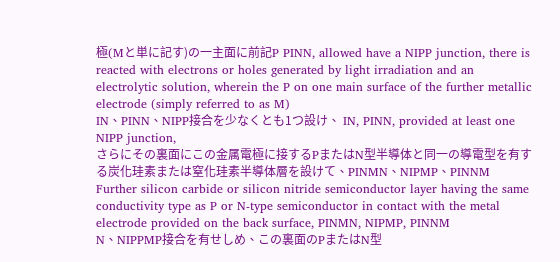極(Mと単に記す)の一主面に前記P PINN, allowed have a NIPP junction, there is reacted with electrons or holes generated by light irradiation and an electrolytic solution, wherein the P on one main surface of the further metallic electrode (simply referred to as M)
IN、PINN、NIPP接合を少なくとも1つ設け、 IN, PINN, provided at least one NIPP junction,
さらにその裏面にこの金属電極に接するPまたはN型半導体と同一の導電型を有する炭化珪素または窒化珪素半導体層を設けて、PINMN、NIPMP、PINNM Further silicon carbide or silicon nitride semiconductor layer having the same conductivity type as P or N-type semiconductor in contact with the metal electrode provided on the back surface, PINMN, NIPMP, PINNM
N、NIPPMP接合を有せしめ、この裏面のPまたはN型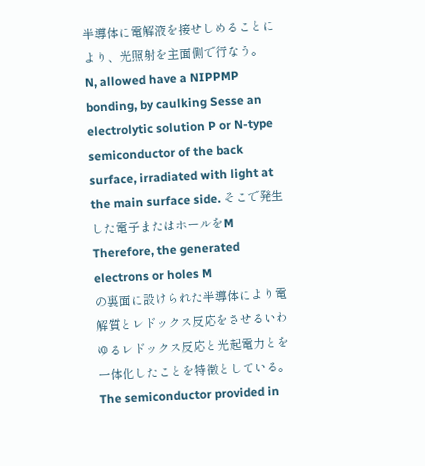半導体に電解液を接せしめることにより、光照射を主面側で行なう。 N, allowed have a NIPPMP bonding, by caulking Sesse an electrolytic solution P or N-type semiconductor of the back surface, irradiated with light at the main surface side. そこで発生した電子またはホールをM Therefore, the generated electrons or holes M
の裏面に設けられた半導体により電解質とレドックス反応をさせるいわゆるレドックス反応と光起電力とを一体化したことを特徴としている。 The semiconductor provided in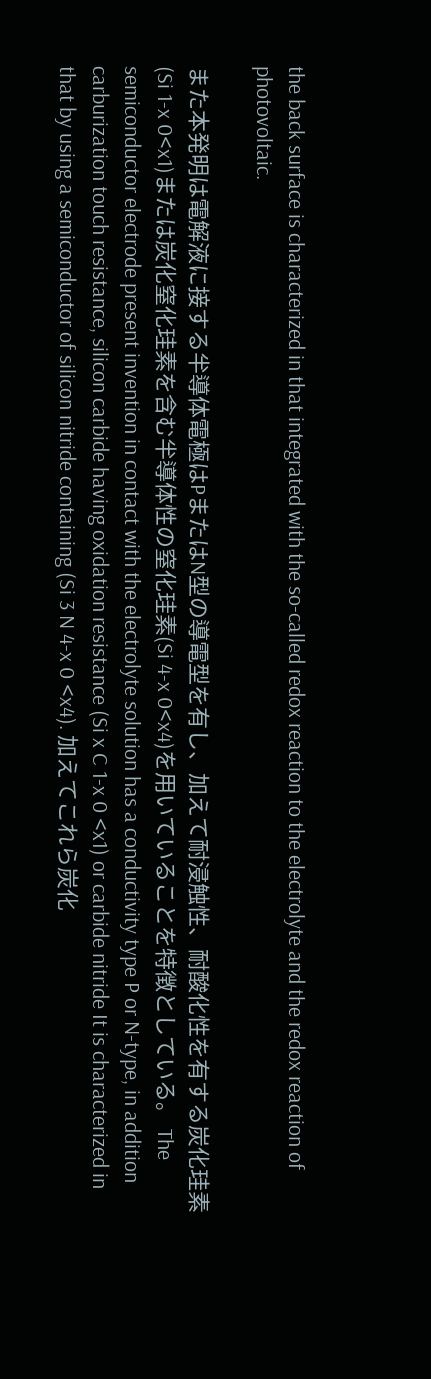the back surface is characterized in that integrated with the so-called redox reaction to the electrolyte and the redox reaction of photovoltaic.

また本発明は電解液に接する半導体電極はPまたはN型の導電型を有し、加えて耐浸触性、耐酸化性を有する炭化珪素(Si 1-x 0<x1)または炭化窒化珪素を含む半導体性の窒化珪素(Si 4-x 0<x4)を用いていることを特徴としている。 The semiconductor electrode present invention in contact with the electrolyte solution has a conductivity type P or N-type, in addition carburization touch resistance, silicon carbide having oxidation resistance (Si x C 1-x 0 <x1) or carbide nitride It is characterized in that by using a semiconductor of silicon nitride containing (Si 3 N 4-x 0 <x4). 加えてこれら炭化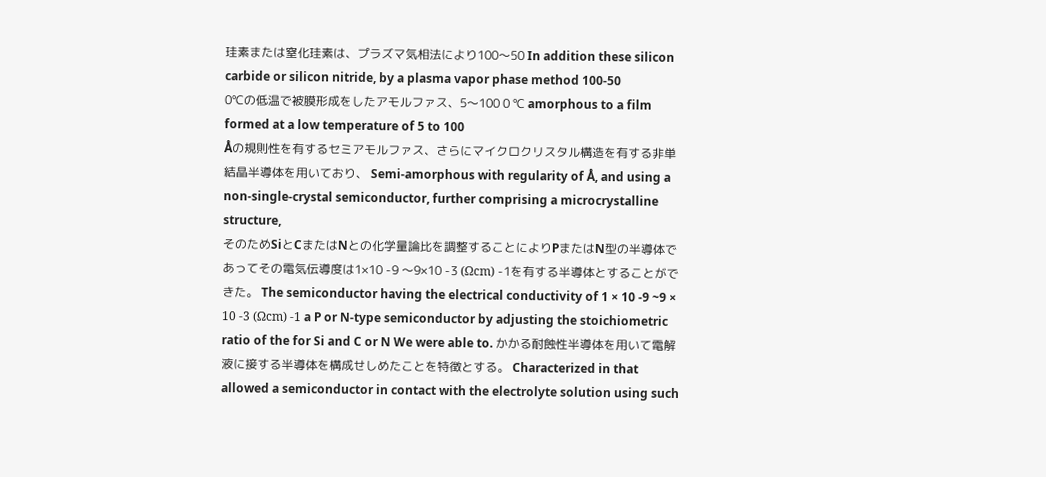珪素または窒化珪素は、プラズマ気相法により100〜50 In addition these silicon carbide or silicon nitride, by a plasma vapor phase method 100-50
0℃の低温で被膜形成をしたアモルファス、5〜100 0 ℃ amorphous to a film formed at a low temperature of 5 to 100
Åの規則性を有するセミアモルファス、さらにマイクロクリスタル構造を有する非単結晶半導体を用いており、 Semi-amorphous with regularity of Å, and using a non-single-crystal semiconductor, further comprising a microcrystalline structure,
そのためSiとCまたはNとの化学量論比を調整することによりPまたはN型の半導体であってその電気伝導度は1×10 -9 〜9×10 -3 (Ωcm) -1を有する半導体とすることができた。 The semiconductor having the electrical conductivity of 1 × 10 -9 ~9 × 10 -3 (Ωcm) -1 a P or N-type semiconductor by adjusting the stoichiometric ratio of the for Si and C or N We were able to. かかる耐蝕性半導体を用いて電解液に接する半導体を構成せしめたことを特徴とする。 Characterized in that allowed a semiconductor in contact with the electrolyte solution using such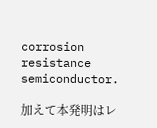corrosion resistance semiconductor.

加えて本発明はレ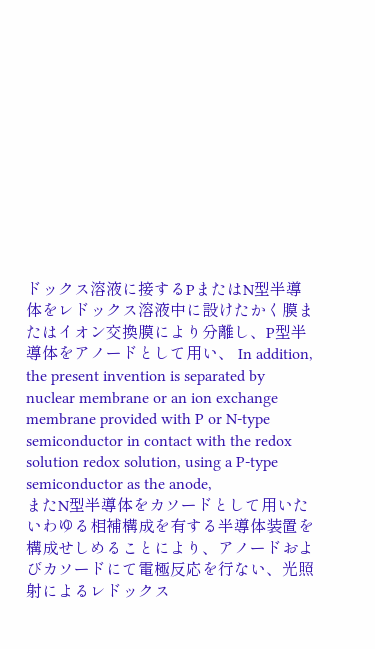ドックス溶液に接するPまたはN型半導体をレドックス溶液中に設けたかく膜またはイオン交換膜により分離し、P型半導体をアノードとして用い、 In addition, the present invention is separated by nuclear membrane or an ion exchange membrane provided with P or N-type semiconductor in contact with the redox solution redox solution, using a P-type semiconductor as the anode,
またN型半導体をカソードとして用いたいわゆる相補構成を有する半導体装置を構成せしめることにより、アノードおよびカソードにて電極反応を行ない、光照射によるレドックス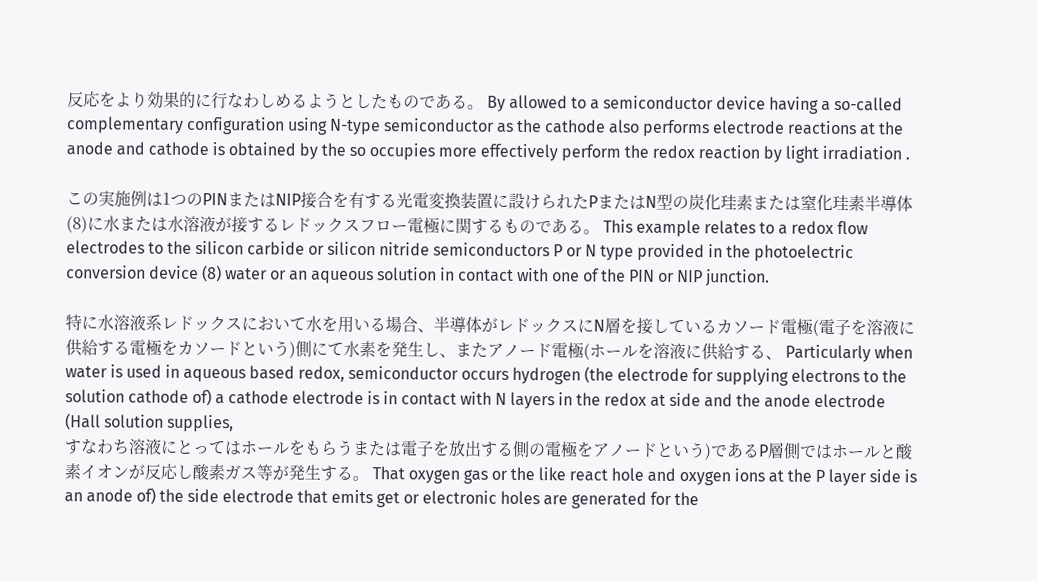反応をより効果的に行なわしめるようとしたものである。 By allowed to a semiconductor device having a so-called complementary configuration using N-type semiconductor as the cathode also performs electrode reactions at the anode and cathode is obtained by the so occupies more effectively perform the redox reaction by light irradiation .

この実施例は1つのPINまたはNIP接合を有する光電変換装置に設けられたPまたはN型の炭化珪素または窒化珪素半導体(8)に水または水溶液が接するレドックスフロー電極に関するものである。 This example relates to a redox flow electrodes to the silicon carbide or silicon nitride semiconductors P or N type provided in the photoelectric conversion device (8) water or an aqueous solution in contact with one of the PIN or NIP junction.

特に水溶液系レドックスにおいて水を用いる場合、半導体がレドックスにN層を接しているカソード電極(電子を溶液に供給する電極をカソードという)側にて水素を発生し、またアノード電極(ホールを溶液に供給する、 Particularly when water is used in aqueous based redox, semiconductor occurs hydrogen (the electrode for supplying electrons to the solution cathode of) a cathode electrode is in contact with N layers in the redox at side and the anode electrode (Hall solution supplies,
すなわち溶液にとってはホールをもらうまたは電子を放出する側の電極をアノードという)であるP層側ではホールと酸素イオンが反応し酸素ガス等が発生する。 That oxygen gas or the like react hole and oxygen ions at the P layer side is an anode of) the side electrode that emits get or electronic holes are generated for the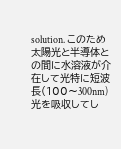solution. このため太陽光と半導体との間に水溶液が介在して光特に短波長(100〜300nm)光を吸収してし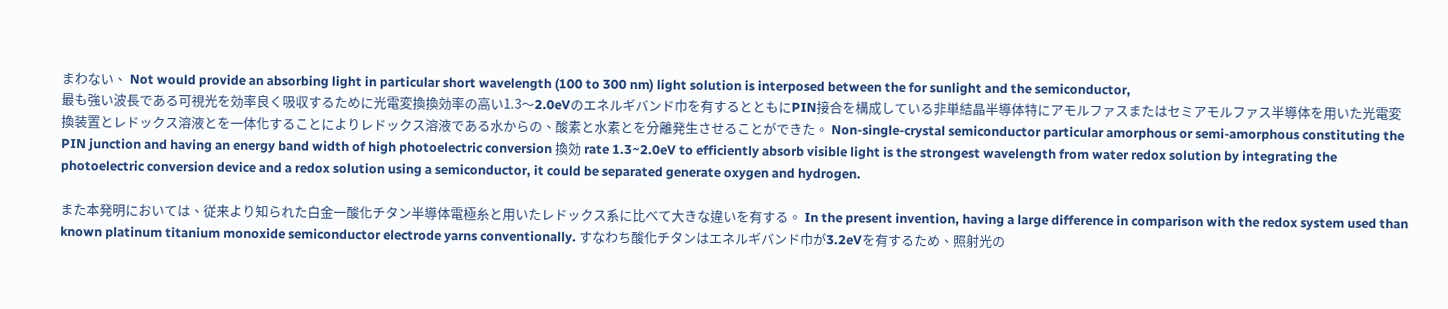まわない、 Not would provide an absorbing light in particular short wavelength (100 to 300 nm) light solution is interposed between the for sunlight and the semiconductor,
最も強い波長である可視光を効率良く吸収するために光電変換換効率の高い1.3〜2.0eVのエネルギバンド巾を有するとともにPIN接合を構成している非単結晶半導体特にアモルファスまたはセミアモルファス半導体を用いた光電変換装置とレドックス溶液とを一体化することによりレドックス溶液である水からの、酸素と水素とを分離発生させることができた。 Non-single-crystal semiconductor particular amorphous or semi-amorphous constituting the PIN junction and having an energy band width of high photoelectric conversion 換効 rate 1.3~2.0eV to efficiently absorb visible light is the strongest wavelength from water redox solution by integrating the photoelectric conversion device and a redox solution using a semiconductor, it could be separated generate oxygen and hydrogen.

また本発明においては、従来より知られた白金一酸化チタン半導体電極糸と用いたレドックス系に比べて大きな違いを有する。 In the present invention, having a large difference in comparison with the redox system used than known platinum titanium monoxide semiconductor electrode yarns conventionally. すなわち酸化チタンはエネルギバンド巾が3.2eVを有するため、照射光の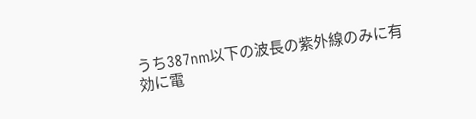うち387nm以下の波長の紫外線のみに有効に電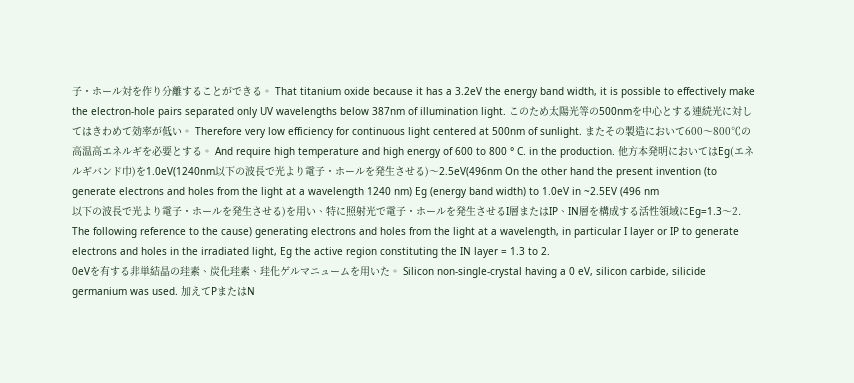子・ホール対を作り分離することができる。 That titanium oxide because it has a 3.2eV the energy band width, it is possible to effectively make the electron-hole pairs separated only UV wavelengths below 387nm of illumination light. このため太陽光等の500nmを中心とする連続光に対してはきわめて効率が低い。 Therefore very low efficiency for continuous light centered at 500nm of sunlight. またその製造において600〜800℃の高温高エネルギを必要とする。 And require high temperature and high energy of 600 to 800 ° C. in the production. 他方本発明においてはEg(エネルギバンド巾)を1.0eV(1240nm以下の波長で光より電子・ホールを発生させる)〜2.5eV(496nm On the other hand the present invention (to generate electrons and holes from the light at a wavelength 1240 nm) Eg (energy band width) to 1.0eV in ~2.5EV (496 nm
以下の波長で光より電子・ホールを発生させる)を用い、特に照射光で電子・ホールを発生させるI層またはIP、IN層を構成する活性領域にEg=1.3〜2. The following reference to the cause) generating electrons and holes from the light at a wavelength, in particular I layer or IP to generate electrons and holes in the irradiated light, Eg the active region constituting the IN layer = 1.3 to 2.
0eVを有する非単結晶の珪素、炭化珪素、珪化ゲルマニュームを用いた。 Silicon non-single-crystal having a 0 eV, silicon carbide, silicide germanium was used. 加えてPまたはN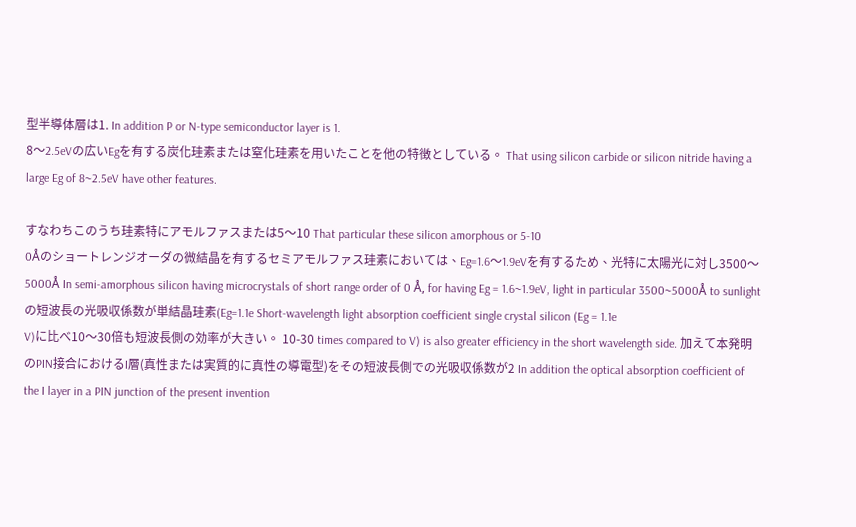型半導体層は1. In addition P or N-type semiconductor layer is 1.
8〜2.5eVの広いEgを有する炭化珪素または窒化珪素を用いたことを他の特徴としている。 That using silicon carbide or silicon nitride having a large Eg of 8~2.5eV have other features.

すなわちこのうち珪素特にアモルファスまたは5〜10 That particular these silicon amorphous or 5-10
0Åのショートレンジオーダの微結晶を有するセミアモルファス珪素においては、Eg=1.6〜1.9eVを有するため、光特に太陽光に対し3500〜5000Å In semi-amorphous silicon having microcrystals of short range order of 0 Å, for having Eg = 1.6~1.9eV, light in particular 3500~5000Å to sunlight
の短波長の光吸収係数が単結晶珪素(Eg=1.1e Short-wavelength light absorption coefficient single crystal silicon (Eg = 1.1e
V)に比べ10〜30倍も短波長側の効率が大きい。 10-30 times compared to V) is also greater efficiency in the short wavelength side. 加えて本発明のPIN接合におけるI層(真性または実質的に真性の導電型)をその短波長側での光吸収係数が2 In addition the optical absorption coefficient of the I layer in a PIN junction of the present invention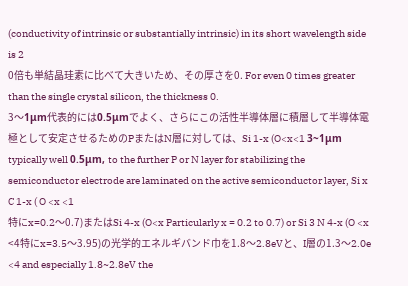(conductivity of intrinsic or substantially intrinsic) in its short wavelength side is 2
0倍も単結晶珪素に比べて大きいため、その厚さを0. For even 0 times greater than the single crystal silicon, the thickness 0.
3〜1μm代表的には0.5μmでよく、さらにこの活性半導体層に積層して半導体電極として安定させるためのPまたはN層に対しては、Si 1-x (O<x<1 3~1μm typically well 0.5μm, to the further P or N layer for stabilizing the semiconductor electrode are laminated on the active semiconductor layer, Si x C 1-x ( O <x <1
特にx=0.2〜0.7)またはSi 4-x (O<x Particularly x = 0.2 to 0.7) or Si 3 N 4-x (O <x
<4特にx=3.5〜3.95)の光学的エネルギバンド巾を1.8〜2.8eVと、I層の1.3〜2.0e <4 and especially 1.8~2.8eV the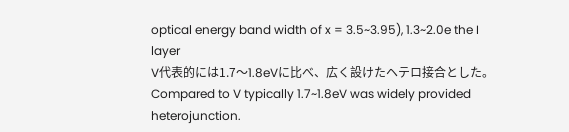optical energy band width of x = 3.5~3.95), 1.3~2.0e the I layer
V代表的には1.7〜1.8eVに比べ、広く設けたヘテロ接合とした。 Compared to V typically 1.7~1.8eV was widely provided heterojunction.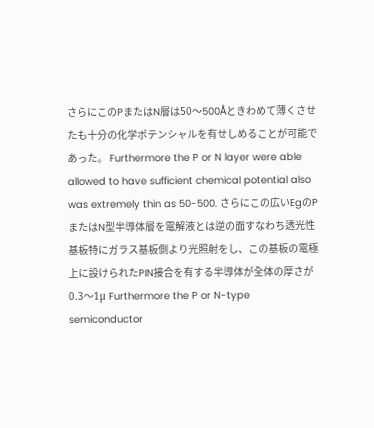さらにこのPまたはN層は50〜500Åときわめて薄くさせたも十分の化学ポテンシャルを有せしめることが可能であった。 Furthermore the P or N layer were able allowed to have sufficient chemical potential also was extremely thin as 50-500. さらにこの広いEgのPまたはN型半導体層を電解液とは逆の面すなわち透光性基板特にガラス基板側より光照射をし、この基板の電極上に設けられたPIN接合を有する半導体が全体の厚さが0.3〜1μ Furthermore the P or N-type semiconductor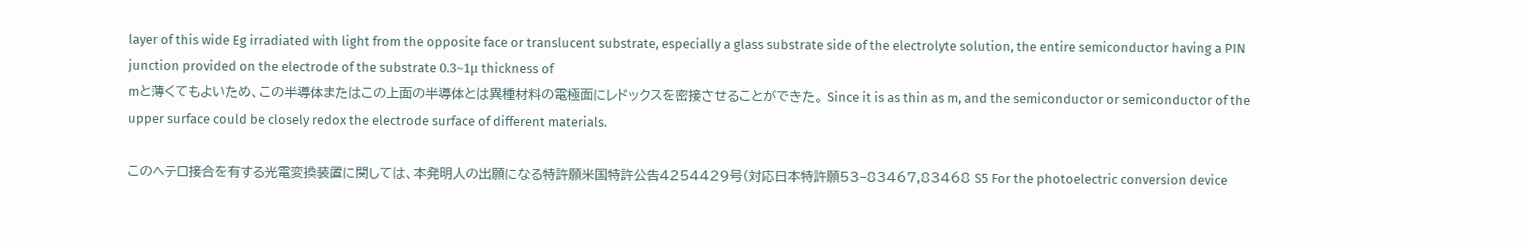layer of this wide Eg irradiated with light from the opposite face or translucent substrate, especially a glass substrate side of the electrolyte solution, the entire semiconductor having a PIN junction provided on the electrode of the substrate 0.3~1μ thickness of
mと薄くてもよいため、この半導体またはこの上面の半導体とは異種材料の電極面にレドックスを密接させることができた。 Since it is as thin as m, and the semiconductor or semiconductor of the upper surface could be closely redox the electrode surface of different materials.

このヘテロ接合を有する光電変換装置に関しては、本発明人の出願になる特許願米国特許公告4254429号(対応日本特許願53−83467,83468 S5 For the photoelectric conversion device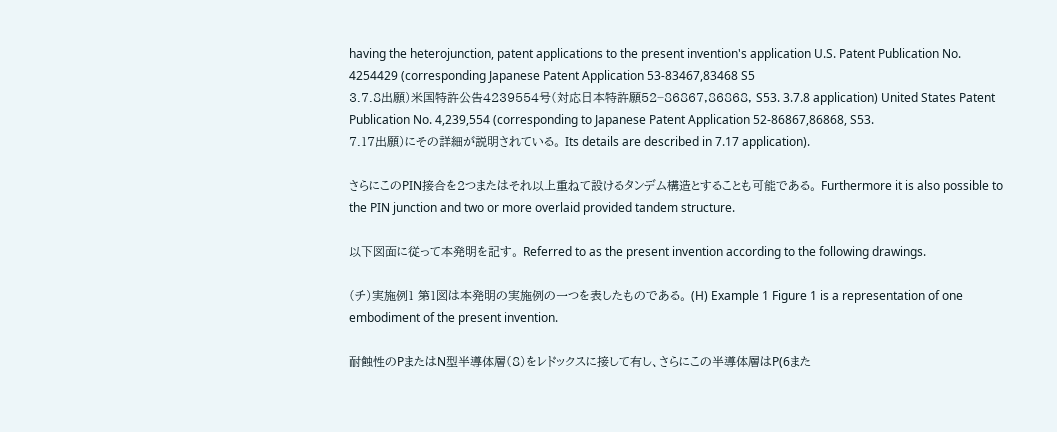having the heterojunction, patent applications to the present invention's application U.S. Patent Publication No. 4254429 (corresponding Japanese Patent Application 53-83467,83468 S5
3.7.8出願)米国特許公告4239554号(対応日本特許願52−86867,86868, S53. 3.7.8 application) United States Patent Publication No. 4,239,554 (corresponding to Japanese Patent Application 52-86867,86868, S53.
7.17出願)にその詳細が説明されている。 Its details are described in 7.17 application).

さらにこのPIN接合を2つまたはそれ以上重ねて設けるタンデム構造とすることも可能である。 Furthermore it is also possible to the PIN junction and two or more overlaid provided tandem structure.

以下図面に従って本発明を記す。 Referred to as the present invention according to the following drawings.

(チ)実施例1 第1図は本発明の実施例の一つを表したものである。 (H) Example 1 Figure 1 is a representation of one embodiment of the present invention.

耐蝕性のPまたはN型半導体層(8)をレドックスに接して有し、さらにこの半導体層はP(6また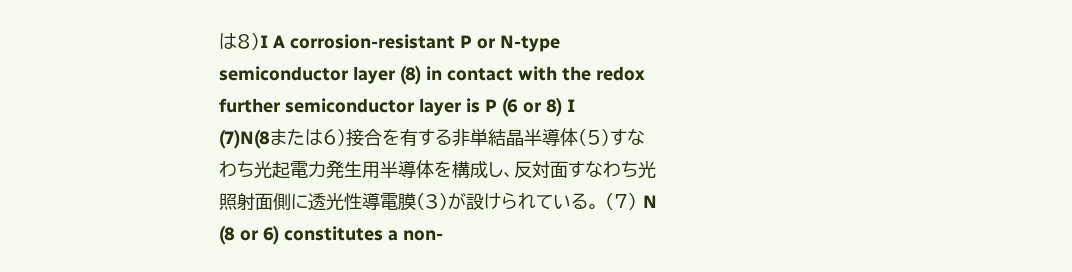は8)I A corrosion-resistant P or N-type semiconductor layer (8) in contact with the redox further semiconductor layer is P (6 or 8) I
(7)N(8または6)接合を有する非単結晶半導体(5)すなわち光起電力発生用半導体を構成し、反対面すなわち光照射面側に透光性導電膜(3)が設けられている。 (7) N (8 or 6) constitutes a non-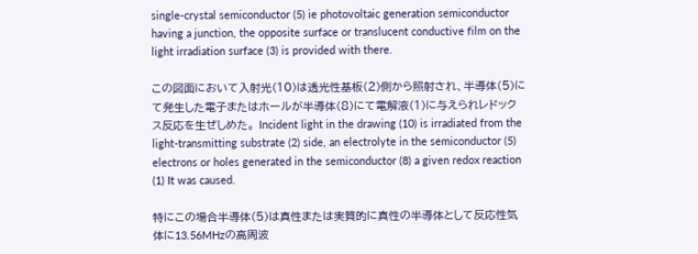single-crystal semiconductor (5) ie photovoltaic generation semiconductor having a junction, the opposite surface or translucent conductive film on the light irradiation surface (3) is provided with there.

この図面において入射光(10)は透光性基板(2)側から照射され、半導体(5)にて発生した電子またはホールが半導体(8)にて電解液(1)に与えられレドックス反応を生ぜしめた。 Incident light in the drawing (10) is irradiated from the light-transmitting substrate (2) side, an electrolyte in the semiconductor (5) electrons or holes generated in the semiconductor (8) a given redox reaction (1) It was caused.

特にこの場合半導体(5)は真性または実質的に真性の半導体として反応性気体に13.56MHzの高周波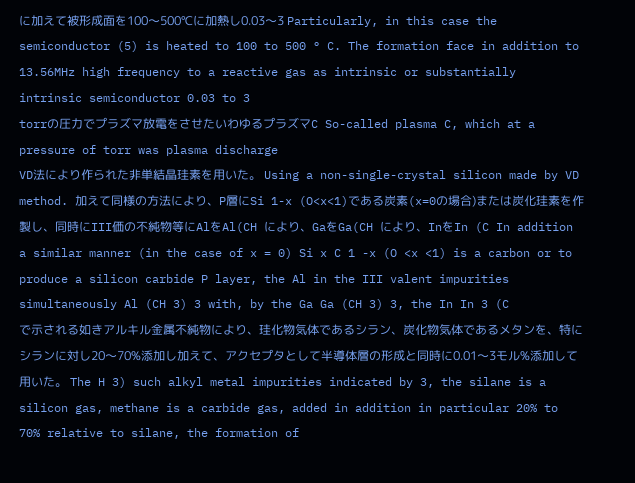に加えて被形成面を100〜500℃に加熱し0.03〜3 Particularly, in this case the semiconductor (5) is heated to 100 to 500 ° C. The formation face in addition to 13.56MHz high frequency to a reactive gas as intrinsic or substantially intrinsic semiconductor 0.03 to 3
torrの圧力でプラズマ放電をさせたいわゆるプラズマC So-called plasma C, which at a pressure of torr was plasma discharge
VD法により作られた非単結晶珪素を用いた。 Using a non-single-crystal silicon made by VD method. 加えて同様の方法により、P層にSi 1-x (O<x<1)である炭素(x=0の場合)または炭化珪素を作製し、同時にIII価の不純物等にAlをAl(CH により、GaをGa(CH により、InをIn (C In addition a similar manner (in the case of x = 0) Si x C 1 -x (O <x <1) is a carbon or to produce a silicon carbide P layer, the Al in the III valent impurities simultaneously Al (CH 3) 3 with, by the Ga Ga (CH 3) 3, the In In 3 (C
で示される如きアルキル金属不純物により、珪化物気体であるシラン、炭化物気体であるメタンを、特にシランに対し20〜70%添加し加えて、アクセプタとして半導体層の形成と同時に0.01〜3モル%添加して用いた。 The H 3) such alkyl metal impurities indicated by 3, the silane is a silicon gas, methane is a carbide gas, added in addition in particular 20% to 70% relative to silane, the formation of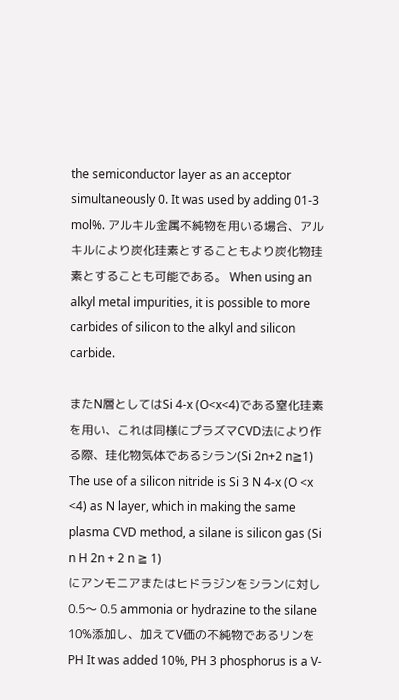the semiconductor layer as an acceptor simultaneously 0. It was used by adding 01-3 mol%. アルキル金属不純物を用いる場合、アルキルにより炭化珪素とすることもより炭化物珪素とすることも可能である。 When using an alkyl metal impurities, it is possible to more carbides of silicon to the alkyl and silicon carbide.

またN層としてはSi 4-x (O<x<4)である窒化珪素を用い、これは同様にプラズマCVD法により作る際、珪化物気体であるシラン(Si 2n+2 n≧1) The use of a silicon nitride is Si 3 N 4-x (O <x <4) as N layer, which in making the same plasma CVD method, a silane is silicon gas (Si n H 2n + 2 n ≧ 1)
にアンモニアまたはヒドラジンをシランに対し0.5〜 0.5 ammonia or hydrazine to the silane
10%添加し、加えてV価の不純物であるリンをPH It was added 10%, PH 3 phosphorus is a V-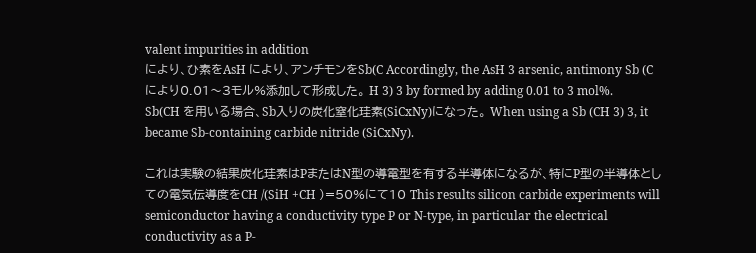valent impurities in addition
により、ひ素をAsH により、アンチモンをSb(C Accordingly, the AsH 3 arsenic, antimony Sb (C
により0.01〜3モル%添加して形成した。 H 3) 3 by formed by adding 0.01 to 3 mol%.
Sb(CH を用いる場合、Sb入りの炭化窒化珪素(SiCxNy)になった。 When using a Sb (CH 3) 3, it became Sb-containing carbide nitride (SiCxNy).

これは実験の結果炭化珪素はPまたはN型の導電型を有する半導体になるが、特にP型の半導体としての電気伝導度をCH /(SiH +CH )=50%にて10 This results silicon carbide experiments will semiconductor having a conductivity type P or N-type, in particular the electrical conductivity as a P-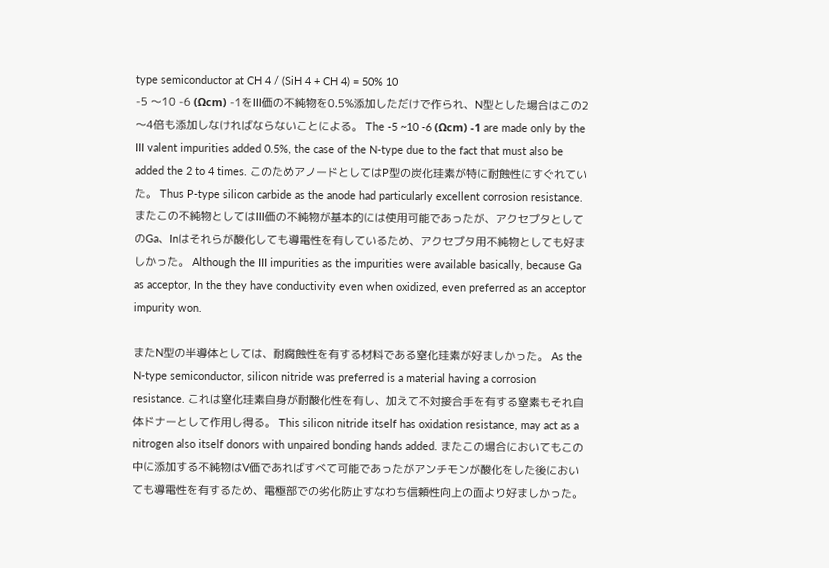type semiconductor at CH 4 / (SiH 4 + CH 4) = 50% 10
-5 〜10 -6 (Ωcm) -1をIII価の不純物を0.5%添加しただけで作られ、N型とした場合はこの2〜4倍も添加しなければならないことによる。 The -5 ~10 -6 (Ωcm) -1 are made only by the III valent impurities added 0.5%, the case of the N-type due to the fact that must also be added the 2 to 4 times. このためアノードとしてはP型の炭化珪素が特に耐蝕性にすぐれていた。 Thus P-type silicon carbide as the anode had particularly excellent corrosion resistance. またこの不純物としてはIII価の不純物が基本的には使用可能であったが、アクセプタとしてのGa、Inはそれらが酸化しても導電性を有しているため、アクセプタ用不純物としても好ましかった。 Although the III impurities as the impurities were available basically, because Ga as acceptor, In the they have conductivity even when oxidized, even preferred as an acceptor impurity won.

またN型の半導体としては、耐腐蝕性を有する材料である窒化珪素が好ましかった。 As the N-type semiconductor, silicon nitride was preferred is a material having a corrosion resistance. これは窒化珪素自身が耐酸化性を有し、加えて不対接合手を有する窒素もそれ自体ドナーとして作用し得る。 This silicon nitride itself has oxidation resistance, may act as a nitrogen also itself donors with unpaired bonding hands added. またこの場合においてもこの中に添加する不純物はV価であればすべて可能であったがアンチモンが酸化をした後においても導電性を有するため、電極部での劣化防止すなわち信頼性向上の面より好ましかった。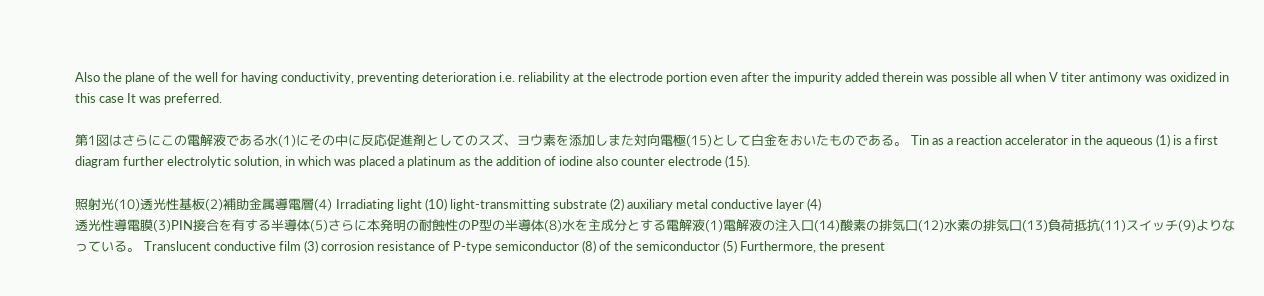Also the plane of the well for having conductivity, preventing deterioration i.e. reliability at the electrode portion even after the impurity added therein was possible all when V titer antimony was oxidized in this case It was preferred.

第1図はさらにこの電解液である水(1)にその中に反応促進剤としてのスズ、ヨウ素を添加しまた対向電極(15)として白金をおいたものである。 Tin as a reaction accelerator in the aqueous (1) is a first diagram further electrolytic solution, in which was placed a platinum as the addition of iodine also counter electrode (15).

照射光(10)透光性基板(2)補助金属導電層(4) Irradiating light (10) light-transmitting substrate (2) auxiliary metal conductive layer (4)
透光性導電膜(3)PIN接合を有する半導体(5)さらに本発明の耐蝕性のP型の半導体(8)水を主成分とする電解液(1)電解液の注入口(14)酸素の排気口(12)水素の排気口(13)負荷抵抗(11)スイッチ(9)よりなっている。 Translucent conductive film (3) corrosion resistance of P-type semiconductor (8) of the semiconductor (5) Furthermore, the present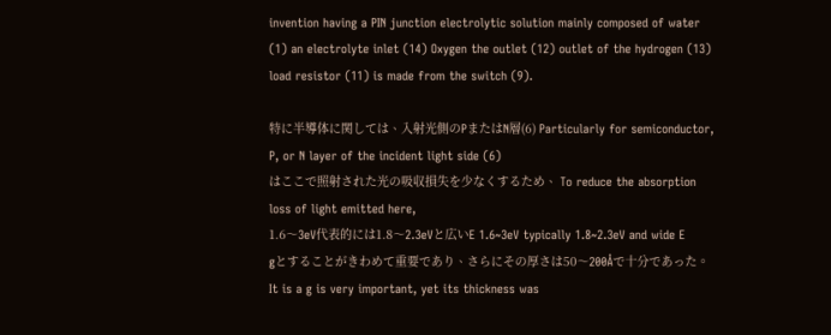invention having a PIN junction electrolytic solution mainly composed of water (1) an electrolyte inlet (14) Oxygen the outlet (12) outlet of the hydrogen (13) load resistor (11) is made from the switch (9).

特に半導体に関しては、入射光側のPまたはN層(6) Particularly for semiconductor, P, or N layer of the incident light side (6)
はここで照射された光の吸収損失を少なくするため、 To reduce the absorption loss of light emitted here,
1.6〜3eV代表的には1.8〜2.3eVと広いE 1.6~3eV typically 1.8~2.3eV and wide E
gとすることがきわめて重要であり、さらにその厚さは50〜200Åで十分であった。 It is a g is very important, yet its thickness was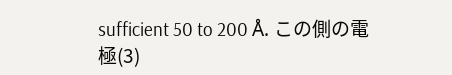sufficient 50 to 200 Å. この側の電極(3)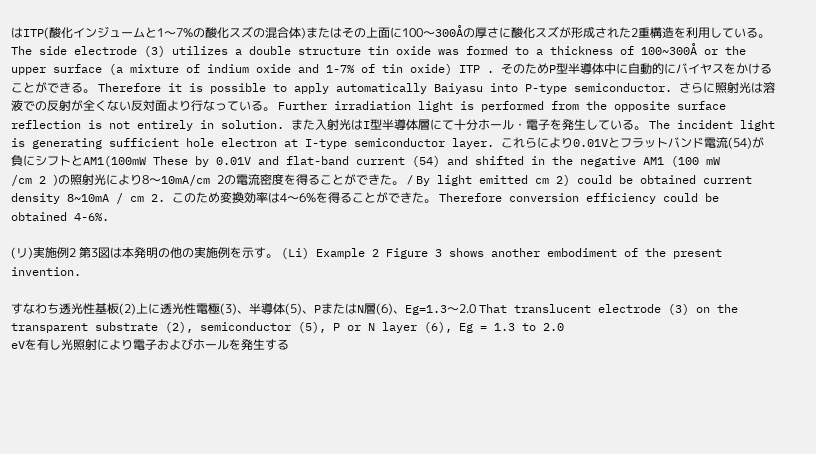はITP(酸化インジュームと1〜7%の酸化スズの混合体)またはその上面に100〜300Åの厚さに酸化スズが形成された2重構造を利用している。 The side electrode (3) utilizes a double structure tin oxide was formed to a thickness of 100~300Å or the upper surface (a mixture of indium oxide and 1-7% of tin oxide) ITP . そのためP型半導体中に自動的にバイヤスをかけることができる。 Therefore it is possible to apply automatically Baiyasu into P-type semiconductor. さらに照射光は溶液での反射が全くない反対面より行なっている。 Further irradiation light is performed from the opposite surface reflection is not entirely in solution. また入射光はI型半導体層にて十分ホール・電子を発生している。 The incident light is generating sufficient hole electron at I-type semiconductor layer. これらにより0.01Vとフラットバンド電流(54)が負にシフトとAM1(100mW These by 0.01V and flat-band current (54) and shifted in the negative AM1 (100 mW
/cm 2 )の照射光により8〜10mA/cm 2の電流密度を得ることができた。 / By light emitted cm 2) could be obtained current density 8~10mA / cm 2. このため変換効率は4〜6%を得ることができた。 Therefore conversion efficiency could be obtained 4-6%.

(リ)実施例2 第3図は本発明の他の実施例を示す。 (Li) Example 2 Figure 3 shows another embodiment of the present invention.

すなわち透光性基板(2)上に透光性電極(3)、半導体(5)、PまたはN層(6)、Eg=1.3〜2.0 That translucent electrode (3) on the transparent substrate (2), semiconductor (5), P or N layer (6), Eg = 1.3 to 2.0
eVを有し光照射により電子およびホールを発生する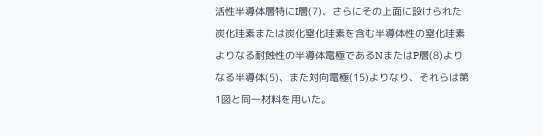活性半導体層特にI層(7)、さらにその上面に設けられた炭化珪素または炭化窒化珪素を含む半導体性の窒化珪素よりなる耐蝕性の半導体電極であるNまたはP層(8)よりなる半導体(5)、また対向電極(15)よりなり、それらは第1図と同一材料を用いた。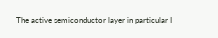The active semiconductor layer in particular I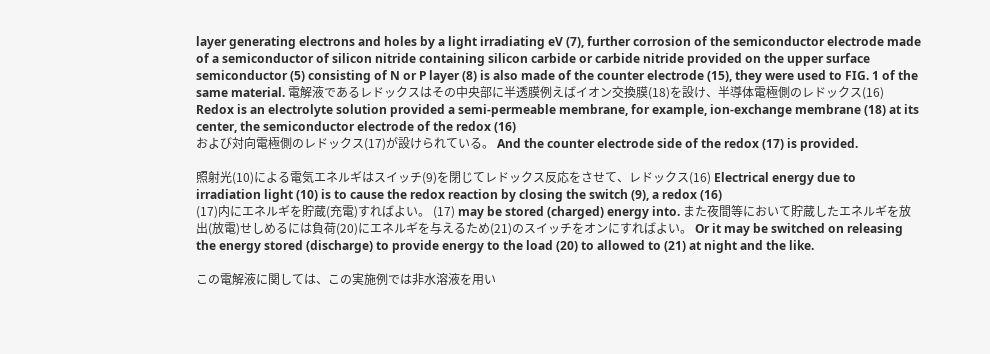layer generating electrons and holes by a light irradiating eV (7), further corrosion of the semiconductor electrode made of a semiconductor of silicon nitride containing silicon carbide or carbide nitride provided on the upper surface semiconductor (5) consisting of N or P layer (8) is also made of the counter electrode (15), they were used to FIG. 1 of the same material. 電解液であるレドックスはその中央部に半透膜例えばイオン交換膜(18)を設け、半導体電極側のレドックス(16) Redox is an electrolyte solution provided a semi-permeable membrane, for example, ion-exchange membrane (18) at its center, the semiconductor electrode of the redox (16)
および対向電極側のレドックス(17)が設けられている。 And the counter electrode side of the redox (17) is provided.

照射光(10)による電気エネルギはスイッチ(9)を閉じてレドックス反応をさせて、レドックス(16) Electrical energy due to irradiation light (10) is to cause the redox reaction by closing the switch (9), a redox (16)
(17)内にエネルギを貯蔵(充電)すればよい。 (17) may be stored (charged) energy into. また夜間等において貯蔵したエネルギを放出(放電)せしめるには負荷(20)にエネルギを与えるため(21)のスイッチをオンにすればよい。 Or it may be switched on releasing the energy stored (discharge) to provide energy to the load (20) to allowed to (21) at night and the like.

この電解液に関しては、この実施例では非水溶液を用い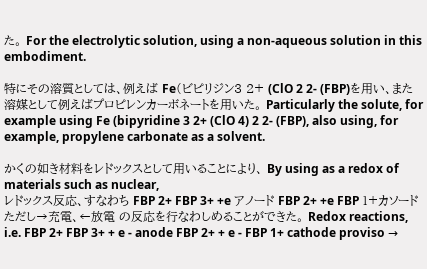た。 For the electrolytic solution, using a non-aqueous solution in this embodiment.

特にその溶質としては、例えば Fe(ビピリジン3 2+ (ClO 2 2- (FBP)を用い、また溶媒として例えばプロピレンカーボネートを用いた。 Particularly the solute, for example using Fe (bipyridine 3 2+ (ClO 4) 2 2- (FBP), also using, for example, propylene carbonate as a solvent.

かくの如き材料をレドックスとして用いることにより、 By using as a redox of materials such as nuclear,
レドックス反応、すなわち FBP 2+ FBP 3+ +e アノード FBP 2+ +e FBP 1+カソード ただし→充電、←放電 の反応を行なわしめることができた。 Redox reactions, i.e. FBP 2+ FBP 3+ + e - anode FBP 2+ + e - FBP 1+ cathode proviso →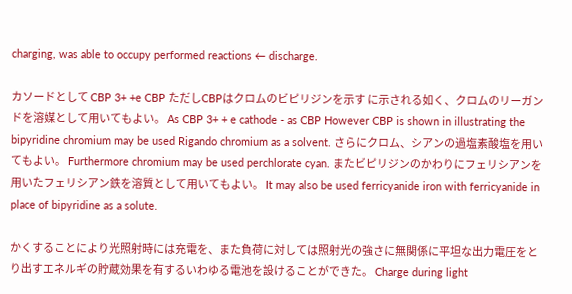charging, was able to occupy performed reactions ← discharge.

カソードとして CBP 3+ +e CBP ただしCBPはクロムのビピリジンを示す に示される如く、クロムのリーガンドを溶媒として用いてもよい。 As CBP 3+ + e cathode - as CBP However CBP is shown in illustrating the bipyridine chromium may be used Rigando chromium as a solvent. さらにクロム、シアンの過塩素酸塩を用いてもよい。 Furthermore chromium may be used perchlorate cyan. またビピリジンのかわりにフェリシアンを用いたフェリシアン鉄を溶質として用いてもよい。 It may also be used ferricyanide iron with ferricyanide in place of bipyridine as a solute.

かくすることにより光照射時には充電を、また負荷に対しては照射光の強さに無関係に平坦な出力電圧をとり出すエネルギの貯蔵効果を有するいわゆる電池を設けることができた。 Charge during light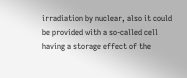irradiation by nuclear, also it could be provided with a so-called cell having a storage effect of the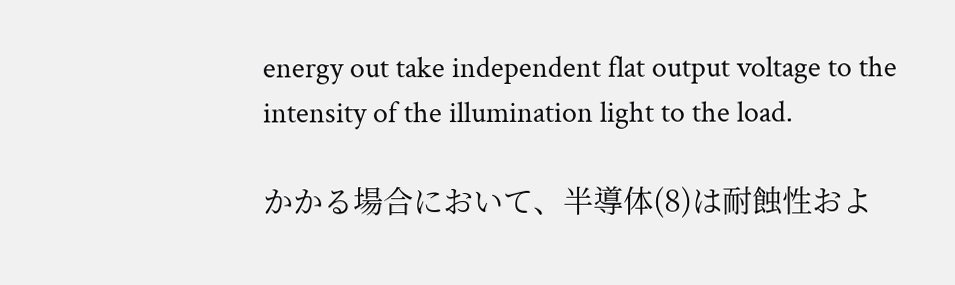energy out take independent flat output voltage to the intensity of the illumination light to the load.

かかる場合において、半導体(8)は耐蝕性およ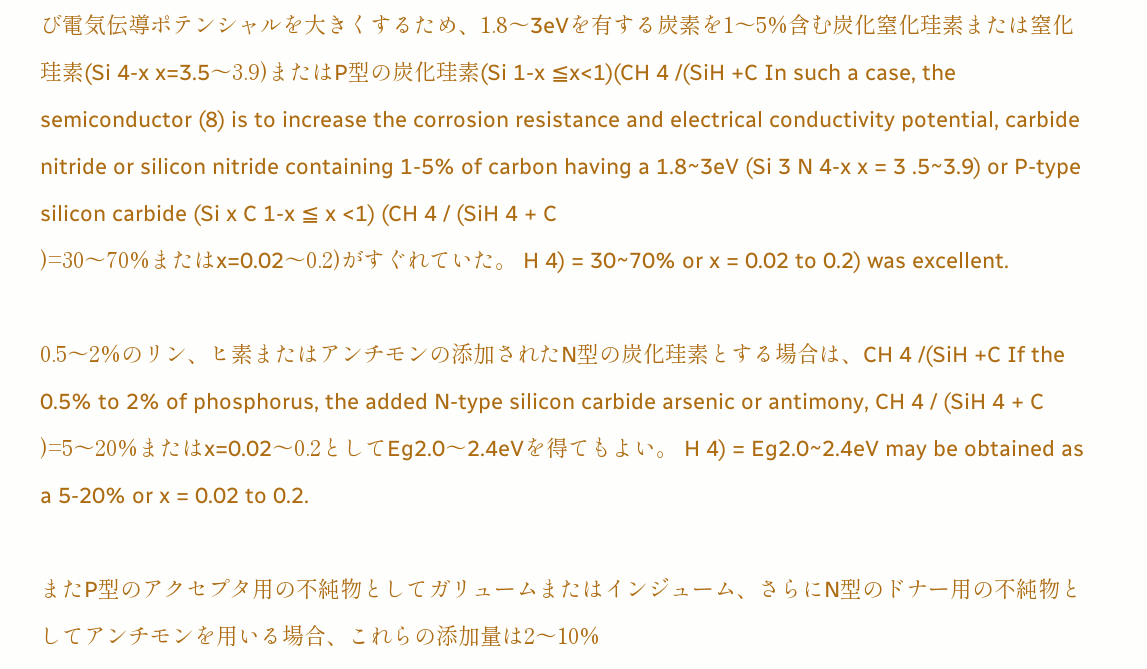び電気伝導ポテンシャルを大きくするため、1.8〜3eVを有する炭素を1〜5%含む炭化窒化珪素または窒化珪素(Si 4-x x=3.5〜3.9)またはP型の炭化珪素(Si 1-x ≦x<1)(CH 4 /(SiH +C In such a case, the semiconductor (8) is to increase the corrosion resistance and electrical conductivity potential, carbide nitride or silicon nitride containing 1-5% of carbon having a 1.8~3eV (Si 3 N 4-x x = 3 .5~3.9) or P-type silicon carbide (Si x C 1-x ≦ x <1) (CH 4 / (SiH 4 + C
)=30〜70%またはx=0.02〜0.2)がすぐれていた。 H 4) = 30~70% or x = 0.02 to 0.2) was excellent.

0.5〜2%のリン、ヒ素またはアンチモンの添加されたN型の炭化珪素とする場合は、CH 4 /(SiH +C If the 0.5% to 2% of phosphorus, the added N-type silicon carbide arsenic or antimony, CH 4 / (SiH 4 + C
)=5〜20%またはx=0.02〜0.2としてEg2.0〜2.4eVを得てもよい。 H 4) = Eg2.0~2.4eV may be obtained as a 5-20% or x = 0.02 to 0.2.

またP型のアクセプタ用の不純物としてガリュームまたはインジューム、さらにN型のドナー用の不純物としてアンチモンを用いる場合、これらの添加量は2〜10%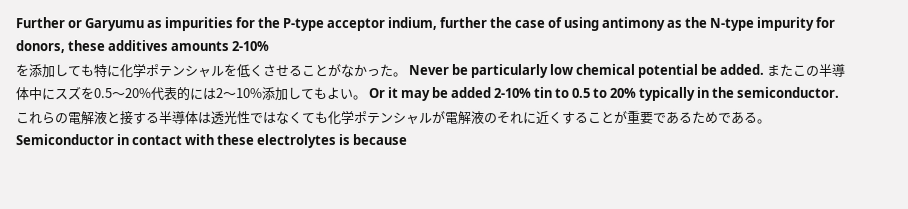Further or Garyumu as impurities for the P-type acceptor indium, further the case of using antimony as the N-type impurity for donors, these additives amounts 2-10%
を添加しても特に化学ポテンシャルを低くさせることがなかった。 Never be particularly low chemical potential be added. またこの半導体中にスズを0.5〜20%代表的には2〜10%添加してもよい。 Or it may be added 2-10% tin to 0.5 to 20% typically in the semiconductor. これらの電解液と接する半導体は透光性ではなくても化学ポテンシャルが電解液のそれに近くすることが重要であるためである。 Semiconductor in contact with these electrolytes is because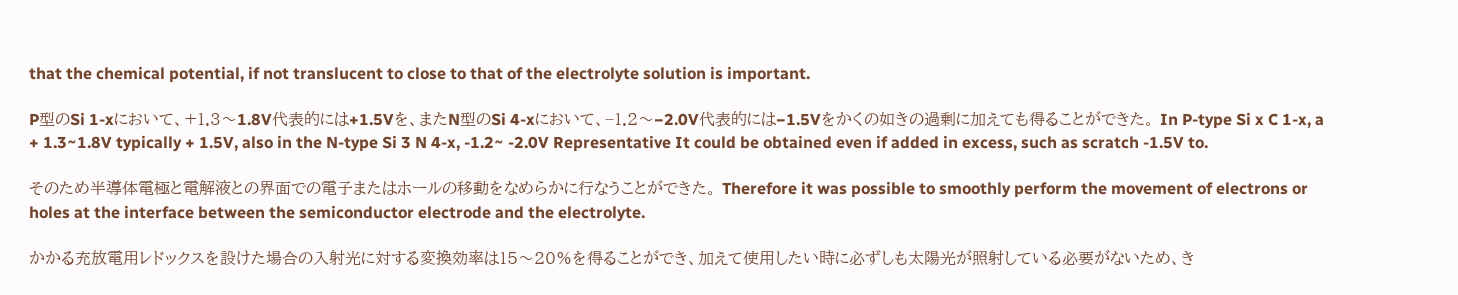that the chemical potential, if not translucent to close to that of the electrolyte solution is important.

P型のSi 1-xにおいて、+1.3〜1.8V代表的には+1.5Vを、またN型のSi 4-xにおいて、−1.2〜−2.0V代表的には−1.5Vをかくの如きの過剰に加えても得ることができた。 In P-type Si x C 1-x, a + 1.3~1.8V typically + 1.5V, also in the N-type Si 3 N 4-x, -1.2~ -2.0V Representative It could be obtained even if added in excess, such as scratch -1.5V to.

そのため半導体電極と電解液との界面での電子またはホールの移動をなめらかに行なうことができた。 Therefore it was possible to smoothly perform the movement of electrons or holes at the interface between the semiconductor electrode and the electrolyte.

かかる充放電用レドックスを設けた場合の入射光に対する変換効率は15〜20%を得ることができ、加えて使用したい時に必ずしも太陽光が照射している必要がないため、き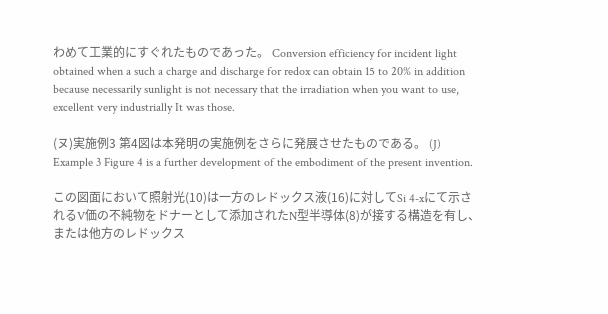わめて工業的にすぐれたものであった。 Conversion efficiency for incident light obtained when a such a charge and discharge for redox can obtain 15 to 20% in addition because necessarily sunlight is not necessary that the irradiation when you want to use, excellent very industrially It was those.

(ヌ)実施例3 第4図は本発明の実施例をさらに発展させたものである。 (J) Example 3 Figure 4 is a further development of the embodiment of the present invention.

この図面において照射光(10)は一方のレドックス液(16)に対してSi 4-xにて示されるV価の不純物をドナーとして添加されたN型半導体(8)が接する構造を有し、または他方のレドックス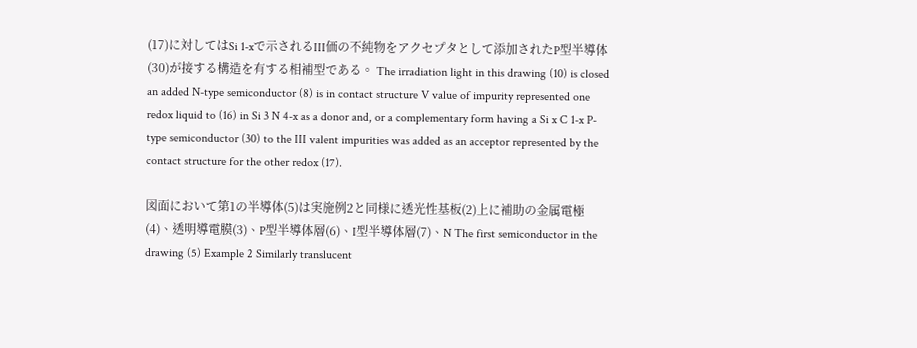(17)に対してはSi 1-xで示されるIII価の不純物をアクセプタとして添加されたP型半導体(30)が接する構造を有する相補型である。 The irradiation light in this drawing (10) is closed an added N-type semiconductor (8) is in contact structure V value of impurity represented one redox liquid to (16) in Si 3 N 4-x as a donor and, or a complementary form having a Si x C 1-x P-type semiconductor (30) to the III valent impurities was added as an acceptor represented by the contact structure for the other redox (17).

図面において第1の半導体(5)は実施例2と同様に透光性基板(2)上に補助の金属電極(4)、透明導電膜(3)、P型半導体層(6)、I型半導体層(7)、N The first semiconductor in the drawing (5) Example 2 Similarly translucent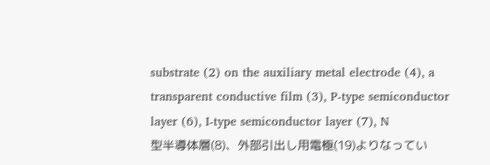substrate (2) on the auxiliary metal electrode (4), a transparent conductive film (3), P-type semiconductor layer (6), I-type semiconductor layer (7), N
型半導体層(8)、外部引出し用電極(19)よりなってい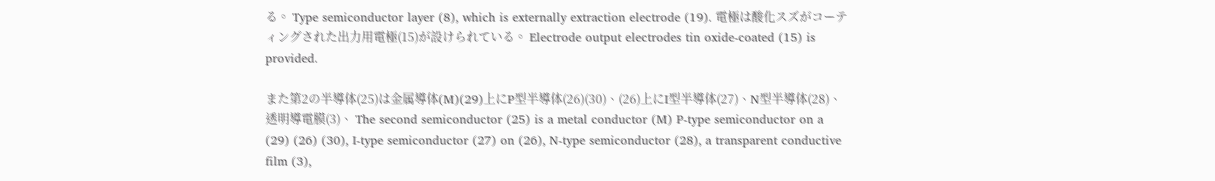る。 Type semiconductor layer (8), which is externally extraction electrode (19). 電極は酸化スズがコーティングされた出力用電極(15)が設けられている。 Electrode output electrodes tin oxide-coated (15) is provided.

また第2の半導体(25)は金属導体(M)(29)上にP型半導体(26)(30)、(26)上にI型半導体(27)、N型半導体(28)、透明導電膜(3)、 The second semiconductor (25) is a metal conductor (M) P-type semiconductor on a (29) (26) (30), I-type semiconductor (27) on (26), N-type semiconductor (28), a transparent conductive film (3),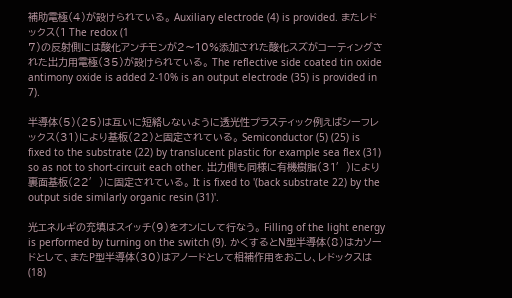補助電極(4)が設けられている。 Auxiliary electrode (4) is provided. またレドックス(1 The redox (1
7)の反射側には酸化アンチモンが2〜10%添加された酸化スズがコーティングされた出力用電極(35)が設けられている。 The reflective side coated tin oxide antimony oxide is added 2-10% is an output electrode (35) is provided in 7).

半導体(5)(25)は互いに短絡しないように透光性プラスティック例えばシーフレックス(31)により基板(22)と固定されている。 Semiconductor (5) (25) is fixed to the substrate (22) by translucent plastic for example sea flex (31) so as not to short-circuit each other. 出力側も同様に有機樹脂(31′)により裏面基板(22′)に固定されている。 It is fixed to '(back substrate 22) by the output side similarly organic resin (31)'.

光エネルギの充填はスイッチ(9)をオンにして行なう。 Filling of the light energy is performed by turning on the switch (9). かくするとN型半導体(8)はカソードとして、またP型半導体(30)はアノードとして相補作用をおこし、レドックスは(18)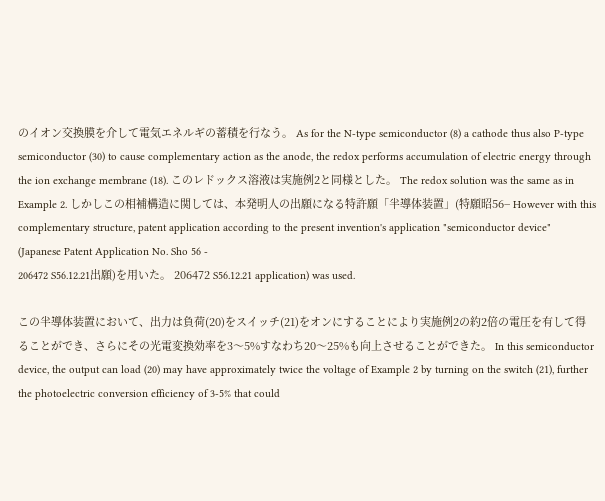のイオン交換膜を介して電気エネルギの蓄積を行なう。 As for the N-type semiconductor (8) a cathode thus also P-type semiconductor (30) to cause complementary action as the anode, the redox performs accumulation of electric energy through the ion exchange membrane (18). このレドックス溶液は実施例2と同様とした。 The redox solution was the same as in Example 2. しかしこの相補構造に関しては、本発明人の出願になる特許願「半導体装置」(特願昭56− However with this complementary structure, patent application according to the present invention's application "semiconductor device" (Japanese Patent Application No. Sho 56 -
206472 S56.12.21出願)を用いた。 206472 S56.12.21 application) was used.

この半導体装置において、出力は負荷(20)をスイッチ(21)をオンにすることにより実施例2の約2倍の電圧を有して得ることができ、さらにその光電変換効率を3〜5%すなわち20〜25%も向上させることができた。 In this semiconductor device, the output can load (20) may have approximately twice the voltage of Example 2 by turning on the switch (21), further the photoelectric conversion efficiency of 3-5% that could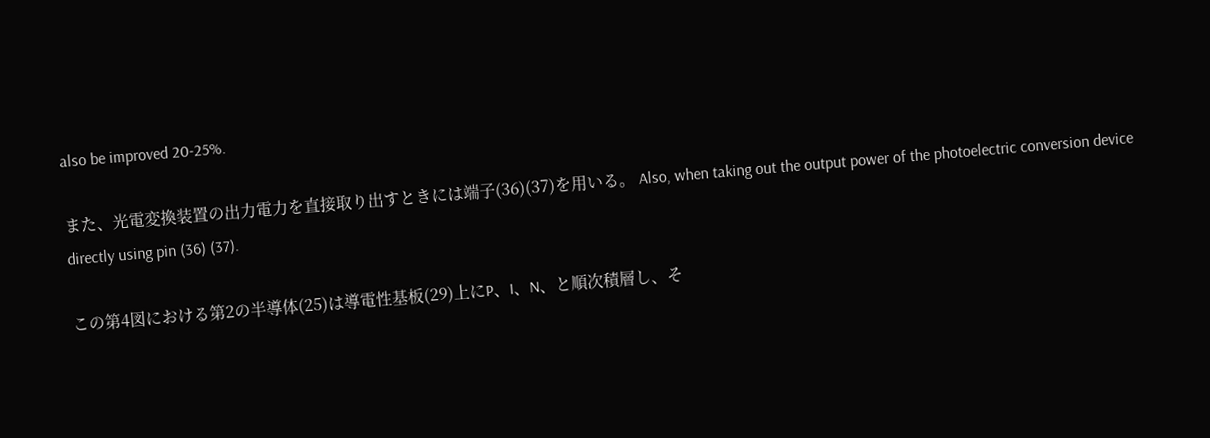also be improved 20-25%.

また、光電変換装置の出力電力を直接取り出すときには端子(36)(37)を用いる。 Also, when taking out the output power of the photoelectric conversion device directly using pin (36) (37).

この第4図における第2の半導体(25)は導電性基板(29)上にP、I、N、と順次積層し、そ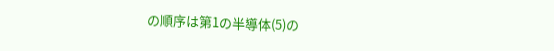の順序は第1の半導体(5)の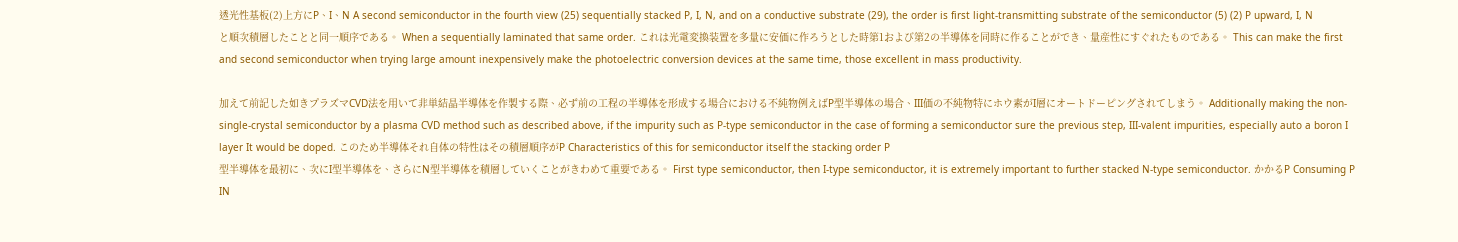透光性基板(2)上方にP、I、N A second semiconductor in the fourth view (25) sequentially stacked P, I, N, and on a conductive substrate (29), the order is first light-transmitting substrate of the semiconductor (5) (2) P upward, I, N
と順次積層したことと同一順序である。 When a sequentially laminated that same order. これは光電変換装置を多量に安価に作ろうとした時第1および第2の半導体を同時に作ることができ、量産性にすぐれたものである。 This can make the first and second semiconductor when trying large amount inexpensively make the photoelectric conversion devices at the same time, those excellent in mass productivity.

加えて前記した如きプラズマCVD法を用いて非単結晶半導体を作製する際、必ず前の工程の半導体を形成する場合における不純物例えばP型半導体の場合、III価の不純物特にホウ素がI層にオートドーピングされてしまう。 Additionally making the non-single-crystal semiconductor by a plasma CVD method such as described above, if the impurity such as P-type semiconductor in the case of forming a semiconductor sure the previous step, III-valent impurities, especially auto a boron I layer It would be doped. このため半導体それ自体の特性はその積層順序がP Characteristics of this for semiconductor itself the stacking order P
型半導体を最初に、次にI型半導体を、さらにN型半導体を積層していくことがきわめて重要である。 First type semiconductor, then I-type semiconductor, it is extremely important to further stacked N-type semiconductor. かかるP Consuming P
IN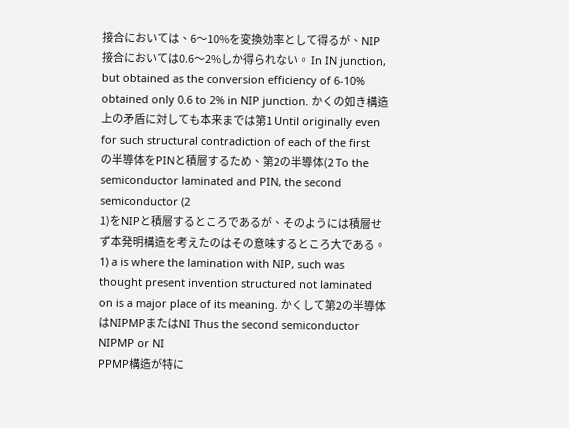接合においては、6〜10%を変換効率として得るが、NIP接合においては0.6〜2%しか得られない。 In IN junction, but obtained as the conversion efficiency of 6-10% obtained only 0.6 to 2% in NIP junction. かくの如き構造上の矛盾に対しても本来までは第1 Until originally even for such structural contradiction of each of the first
の半導体をPINと積層するため、第2の半導体(2 To the semiconductor laminated and PIN, the second semiconductor (2
1)をNIPと積層するところであるが、そのようには積層せず本発明構造を考えたのはその意味するところ大である。 1) a is where the lamination with NIP, such was thought present invention structured not laminated on is a major place of its meaning. かくして第2の半導体はNIPMPまたはNI Thus the second semiconductor NIPMP or NI
PPMP構造が特に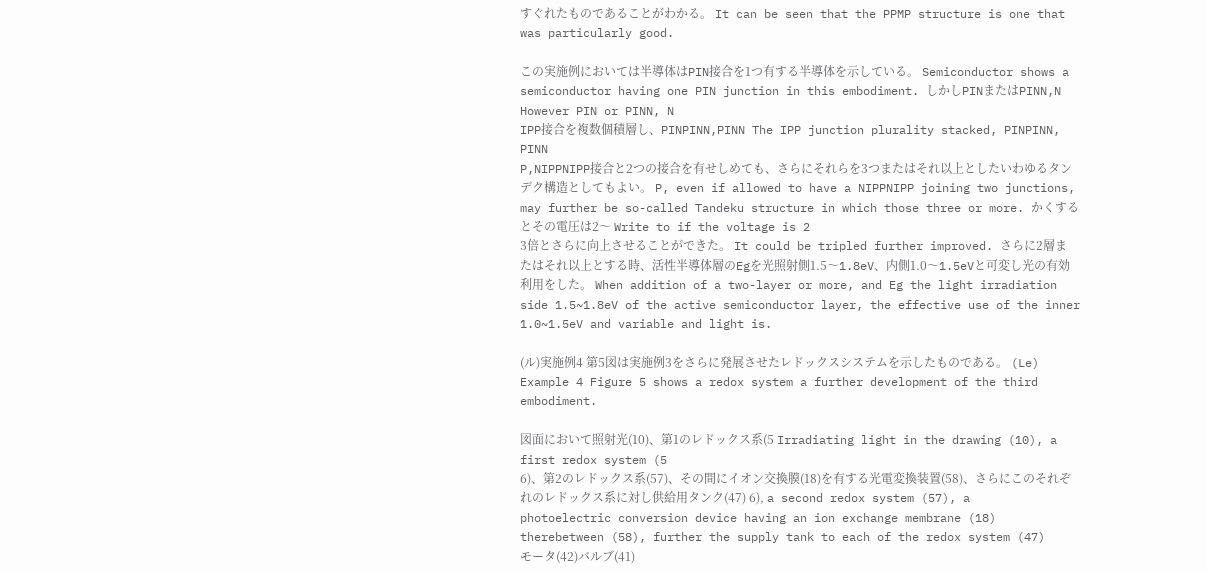すぐれたものであることがわかる。 It can be seen that the PPMP structure is one that was particularly good.

この実施例においては半導体はPIN接合を1つ有する半導体を示している。 Semiconductor shows a semiconductor having one PIN junction in this embodiment. しかしPINまたはPINN,N However PIN or PINN, N
IPP接合を複数個積層し、PINPINN,PINN The IPP junction plurality stacked, PINPINN, PINN
P,NIPPNIPP接合と2つの接合を有せしめても、さらにそれらを3つまたはそれ以上としたいわゆるタンデク構造としてもよい。 P, even if allowed to have a NIPPNIPP joining two junctions, may further be so-called Tandeku structure in which those three or more. かくするとその電圧は2〜 Write to if the voltage is 2
3倍とさらに向上させることができた。 It could be tripled further improved. さらに2層またはそれ以上とする時、活性半導体層のEgを光照射側1.5〜1.8eV、内側1.0〜1.5eVと可変し光の有効利用をした。 When addition of a two-layer or more, and Eg the light irradiation side 1.5~1.8eV of the active semiconductor layer, the effective use of the inner 1.0~1.5eV and variable and light is.

(ル)実施例4 第5図は実施例3をさらに発展させたレドックスシステムを示したものである。 (Le) Example 4 Figure 5 shows a redox system a further development of the third embodiment.

図面において照射光(10)、第1のレドックス系(5 Irradiating light in the drawing (10), a first redox system (5
6)、第2のレドックス系(57)、その間にイオン交換膜(18)を有する光電変換装置(58)、さらにこのそれぞれのレドックス系に対し供給用タンク(47) 6), a second redox system (57), a photoelectric conversion device having an ion exchange membrane (18) therebetween (58), further the supply tank to each of the redox system (47)
モータ(42)バルブ(41)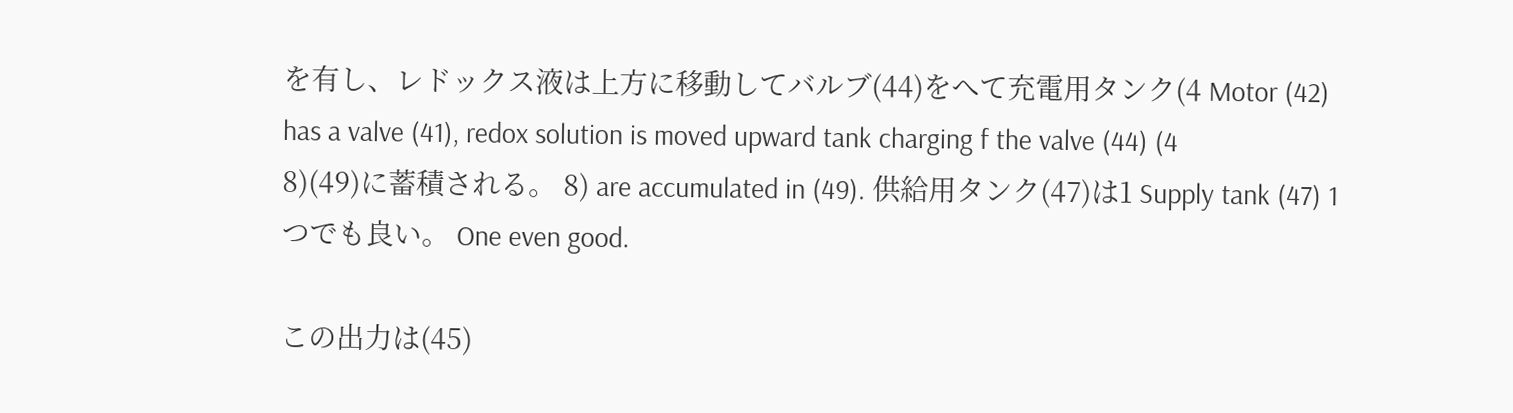を有し、レドックス液は上方に移動してバルブ(44)をへて充電用タンク(4 Motor (42) has a valve (41), redox solution is moved upward tank charging f the valve (44) (4
8)(49)に蓄積される。 8) are accumulated in (49). 供給用タンク(47)は1 Supply tank (47) 1
つでも良い。 One even good.

この出力は(45)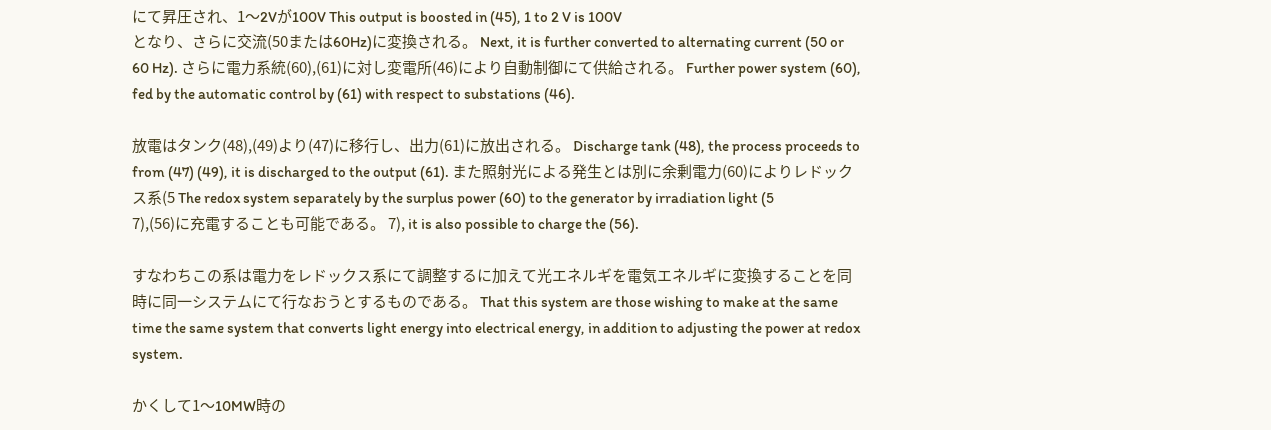にて昇圧され、1〜2Vが100V This output is boosted in (45), 1 to 2 V is 100V
となり、さらに交流(50または60Hz)に変換される。 Next, it is further converted to alternating current (50 or 60 Hz). さらに電力系統(60),(61)に対し変電所(46)により自動制御にて供給される。 Further power system (60), fed by the automatic control by (61) with respect to substations (46).

放電はタンク(48),(49)より(47)に移行し、出力(61)に放出される。 Discharge tank (48), the process proceeds to from (47) (49), it is discharged to the output (61). また照射光による発生とは別に余剰電力(60)によりレドックス系(5 The redox system separately by the surplus power (60) to the generator by irradiation light (5
7),(56)に充電することも可能である。 7), it is also possible to charge the (56).

すなわちこの系は電力をレドックス系にて調整するに加えて光エネルギを電気エネルギに変換することを同時に同一システムにて行なおうとするものである。 That this system are those wishing to make at the same time the same system that converts light energy into electrical energy, in addition to adjusting the power at redox system.

かくして1〜10MW時の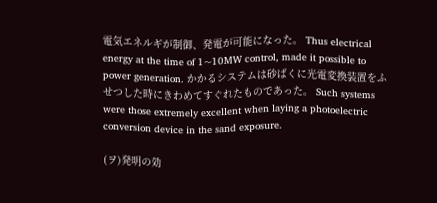電気エネルギが制御、発電が可能になった。 Thus electrical energy at the time of 1~10MW control, made it possible to power generation. かかるシステムは砂ばくに光電変換装置をふせつした時にきわめてすぐれたものであった。 Such systems were those extremely excellent when laying a photoelectric conversion device in the sand exposure.

(ヲ)発明の効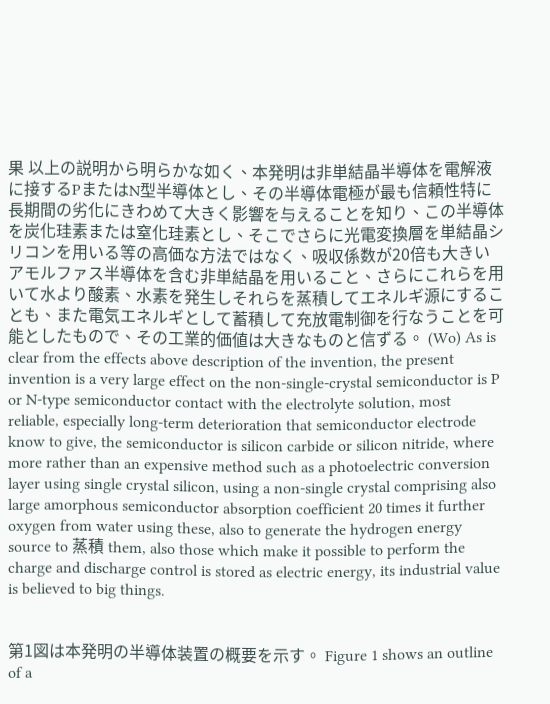果 以上の説明から明らかな如く、本発明は非単結晶半導体を電解液に接するPまたはN型半導体とし、その半導体電極が最も信頼性特に長期間の劣化にきわめて大きく影響を与えることを知り、この半導体を炭化珪素または窒化珪素とし、そこでさらに光電変換層を単結晶シリコンを用いる等の高価な方法ではなく、吸収係数が20倍も大きいアモルファス半導体を含む非単結晶を用いること、さらにこれらを用いて水より酸素、水素を発生しそれらを蒸積してエネルギ源にすることも、また電気エネルギとして蓄積して充放電制御を行なうことを可能としたもので、その工業的価値は大きなものと信ずる。 (Wo) As is clear from the effects above description of the invention, the present invention is a very large effect on the non-single-crystal semiconductor is P or N-type semiconductor contact with the electrolyte solution, most reliable, especially long-term deterioration that semiconductor electrode know to give, the semiconductor is silicon carbide or silicon nitride, where more rather than an expensive method such as a photoelectric conversion layer using single crystal silicon, using a non-single crystal comprising also large amorphous semiconductor absorption coefficient 20 times it further oxygen from water using these, also to generate the hydrogen energy source to 蒸積 them, also those which make it possible to perform the charge and discharge control is stored as electric energy, its industrial value is believed to big things.


第1図は本発明の半導体装置の概要を示す。 Figure 1 shows an outline of a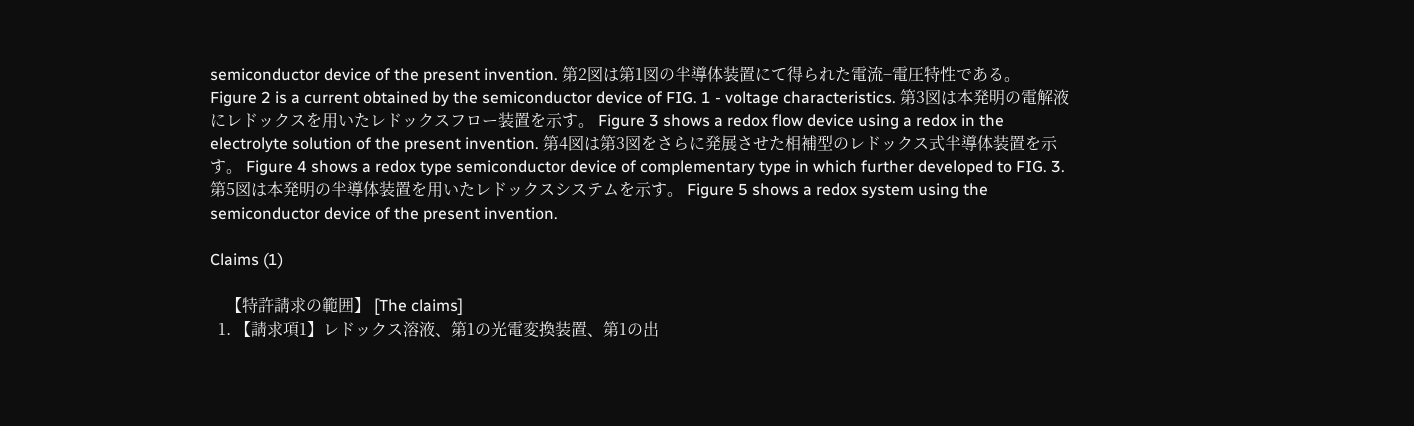semiconductor device of the present invention. 第2図は第1図の半導体装置にて得られた電流−電圧特性である。 Figure 2 is a current obtained by the semiconductor device of FIG. 1 - voltage characteristics. 第3図は本発明の電解液にレドックスを用いたレドックスフロー装置を示す。 Figure 3 shows a redox flow device using a redox in the electrolyte solution of the present invention. 第4図は第3図をさらに発展させた相補型のレドックス式半導体装置を示す。 Figure 4 shows a redox type semiconductor device of complementary type in which further developed to FIG. 3. 第5図は本発明の半導体装置を用いたレドックスシステムを示す。 Figure 5 shows a redox system using the semiconductor device of the present invention.

Claims (1)

    【特許請求の範囲】 [The claims]
  1. 【請求項1】レドックス溶液、第1の光電変換装置、第1の出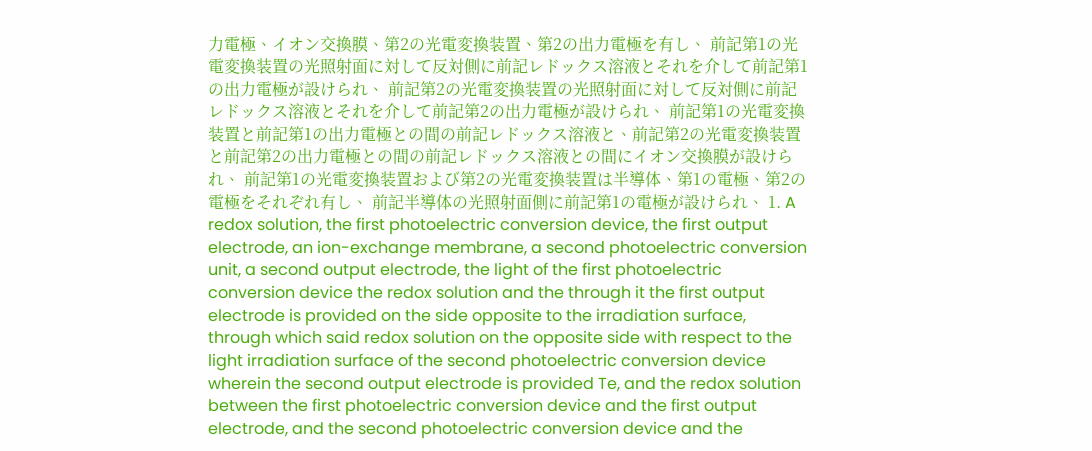力電極、イオン交換膜、第2の光電変換装置、第2の出力電極を有し、 前記第1の光電変換装置の光照射面に対して反対側に前記レドックス溶液とそれを介して前記第1の出力電極が設けられ、 前記第2の光電変換装置の光照射面に対して反対側に前記レドックス溶液とそれを介して前記第2の出力電極が設けられ、 前記第1の光電変換装置と前記第1の出力電極との間の前記レドックス溶液と、前記第2の光電変換装置と前記第2の出力電極との間の前記レドックス溶液との間にイオン交換膜が設けられ、 前記第1の光電変換装置および第2の光電変換装置は半導体、第1の電極、第2の電極をそれぞれ有し、 前記半導体の光照射面側に前記第1の電極が設けられ、 1. A redox solution, the first photoelectric conversion device, the first output electrode, an ion-exchange membrane, a second photoelectric conversion unit, a second output electrode, the light of the first photoelectric conversion device the redox solution and the through it the first output electrode is provided on the side opposite to the irradiation surface, through which said redox solution on the opposite side with respect to the light irradiation surface of the second photoelectric conversion device wherein the second output electrode is provided Te, and the redox solution between the first photoelectric conversion device and the first output electrode, and the second photoelectric conversion device and the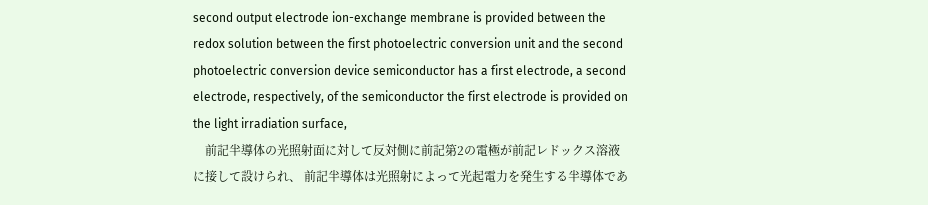second output electrode ion-exchange membrane is provided between the redox solution between the first photoelectric conversion unit and the second photoelectric conversion device semiconductor has a first electrode, a second electrode, respectively, of the semiconductor the first electrode is provided on the light irradiation surface,
    前記半導体の光照射面に対して反対側に前記第2の電極が前記レドックス溶液に接して設けられ、 前記半導体は光照射によって光起電力を発生する半導体であ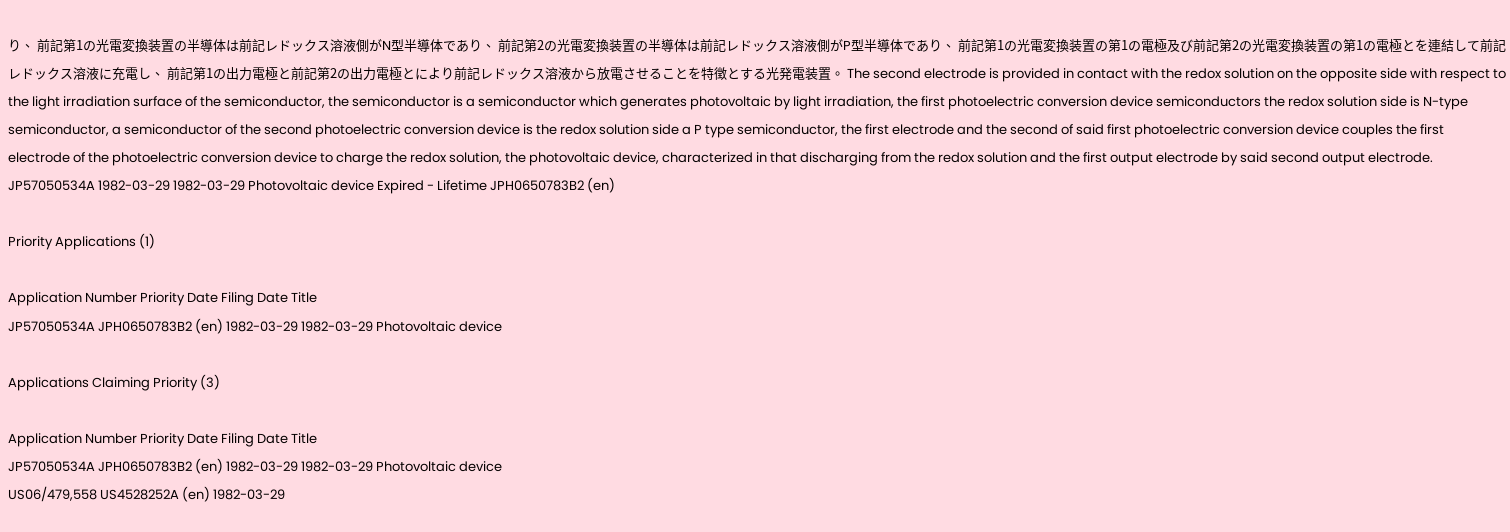り、 前記第1の光電変換装置の半導体は前記レドックス溶液側がN型半導体であり、 前記第2の光電変換装置の半導体は前記レドックス溶液側がP型半導体であり、 前記第1の光電変換装置の第1の電極及び前記第2の光電変換装置の第1の電極とを連結して前記レドックス溶液に充電し、 前記第1の出力電極と前記第2の出力電極とにより前記レドックス溶液から放電させることを特徴とする光発電装置。 The second electrode is provided in contact with the redox solution on the opposite side with respect to the light irradiation surface of the semiconductor, the semiconductor is a semiconductor which generates photovoltaic by light irradiation, the first photoelectric conversion device semiconductors the redox solution side is N-type semiconductor, a semiconductor of the second photoelectric conversion device is the redox solution side a P type semiconductor, the first electrode and the second of said first photoelectric conversion device couples the first electrode of the photoelectric conversion device to charge the redox solution, the photovoltaic device, characterized in that discharging from the redox solution and the first output electrode by said second output electrode.
JP57050534A 1982-03-29 1982-03-29 Photovoltaic device Expired - Lifetime JPH0650783B2 (en)

Priority Applications (1)

Application Number Priority Date Filing Date Title
JP57050534A JPH0650783B2 (en) 1982-03-29 1982-03-29 Photovoltaic device

Applications Claiming Priority (3)

Application Number Priority Date Filing Date Title
JP57050534A JPH0650783B2 (en) 1982-03-29 1982-03-29 Photovoltaic device
US06/479,558 US4528252A (en) 1982-03-29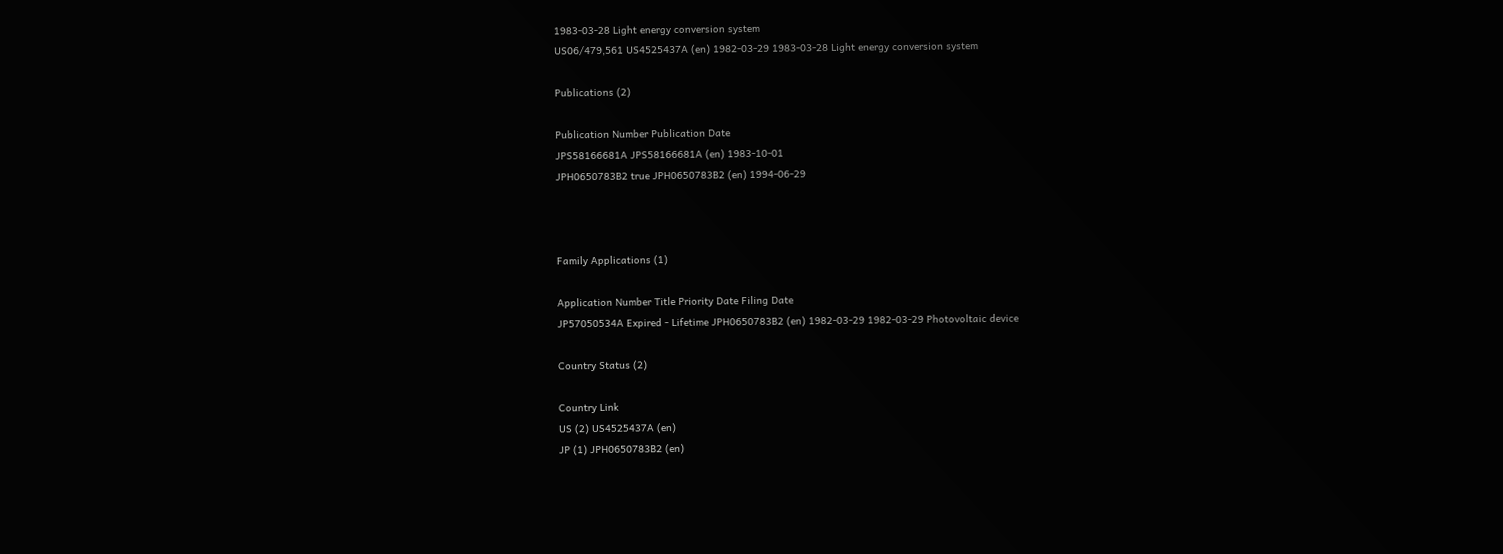1983-03-28 Light energy conversion system
US06/479,561 US4525437A (en) 1982-03-29 1983-03-28 Light energy conversion system

Publications (2)

Publication Number Publication Date
JPS58166681A JPS58166681A (en) 1983-10-01
JPH0650783B2 true JPH0650783B2 (en) 1994-06-29



Family Applications (1)

Application Number Title Priority Date Filing Date
JP57050534A Expired - Lifetime JPH0650783B2 (en) 1982-03-29 1982-03-29 Photovoltaic device

Country Status (2)

Country Link
US (2) US4525437A (en)
JP (1) JPH0650783B2 (en)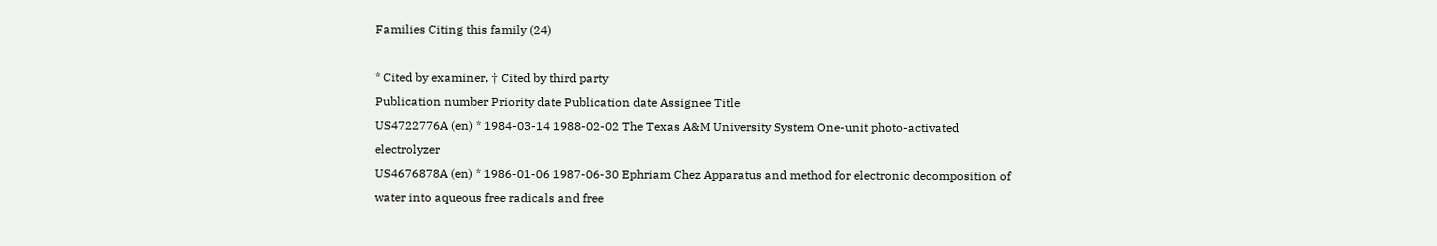Families Citing this family (24)

* Cited by examiner, † Cited by third party
Publication number Priority date Publication date Assignee Title
US4722776A (en) * 1984-03-14 1988-02-02 The Texas A&M University System One-unit photo-activated electrolyzer
US4676878A (en) * 1986-01-06 1987-06-30 Ephriam Chez Apparatus and method for electronic decomposition of water into aqueous free radicals and free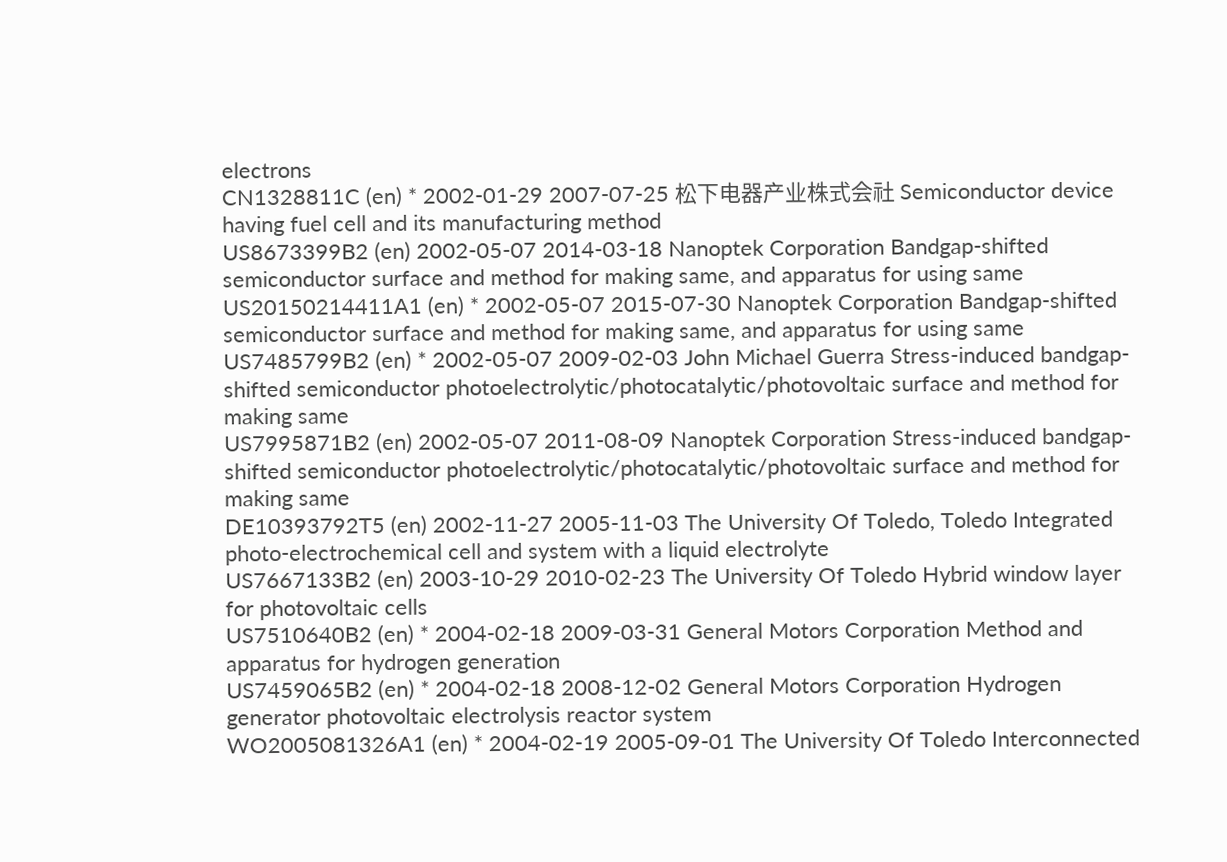electrons
CN1328811C (en) * 2002-01-29 2007-07-25 松下电器产业株式会社 Semiconductor device having fuel cell and its manufacturing method
US8673399B2 (en) 2002-05-07 2014-03-18 Nanoptek Corporation Bandgap-shifted semiconductor surface and method for making same, and apparatus for using same
US20150214411A1 (en) * 2002-05-07 2015-07-30 Nanoptek Corporation Bandgap-shifted semiconductor surface and method for making same, and apparatus for using same
US7485799B2 (en) * 2002-05-07 2009-02-03 John Michael Guerra Stress-induced bandgap-shifted semiconductor photoelectrolytic/photocatalytic/photovoltaic surface and method for making same
US7995871B2 (en) 2002-05-07 2011-08-09 Nanoptek Corporation Stress-induced bandgap-shifted semiconductor photoelectrolytic/photocatalytic/photovoltaic surface and method for making same
DE10393792T5 (en) 2002-11-27 2005-11-03 The University Of Toledo, Toledo Integrated photo-electrochemical cell and system with a liquid electrolyte
US7667133B2 (en) 2003-10-29 2010-02-23 The University Of Toledo Hybrid window layer for photovoltaic cells
US7510640B2 (en) * 2004-02-18 2009-03-31 General Motors Corporation Method and apparatus for hydrogen generation
US7459065B2 (en) * 2004-02-18 2008-12-02 General Motors Corporation Hydrogen generator photovoltaic electrolysis reactor system
WO2005081326A1 (en) * 2004-02-19 2005-09-01 The University Of Toledo Interconnected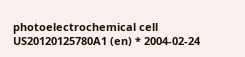photoelectrochemical cell
US20120125780A1 (en) * 2004-02-24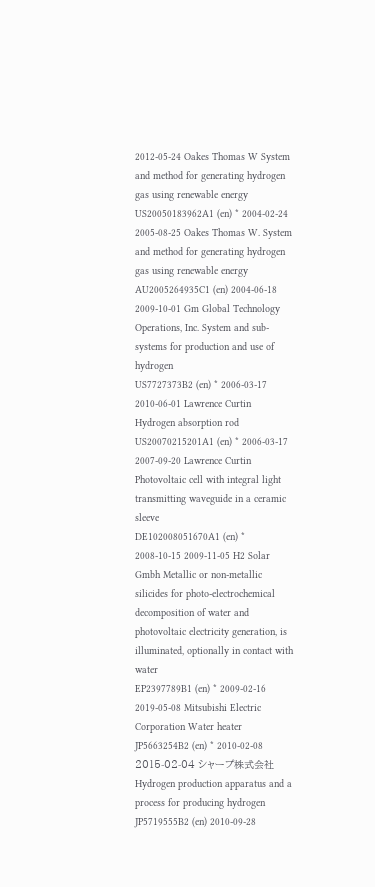2012-05-24 Oakes Thomas W System and method for generating hydrogen gas using renewable energy
US20050183962A1 (en) * 2004-02-24 2005-08-25 Oakes Thomas W. System and method for generating hydrogen gas using renewable energy
AU2005264935C1 (en) 2004-06-18 2009-10-01 Gm Global Technology Operations, Inc. System and sub-systems for production and use of hydrogen
US7727373B2 (en) * 2006-03-17 2010-06-01 Lawrence Curtin Hydrogen absorption rod
US20070215201A1 (en) * 2006-03-17 2007-09-20 Lawrence Curtin Photovoltaic cell with integral light transmitting waveguide in a ceramic sleeve
DE102008051670A1 (en) * 2008-10-15 2009-11-05 H2 Solar Gmbh Metallic or non-metallic silicides for photo-electrochemical decomposition of water and photovoltaic electricity generation, is illuminated, optionally in contact with water
EP2397789B1 (en) * 2009-02-16 2019-05-08 Mitsubishi Electric Corporation Water heater
JP5663254B2 (en) * 2010-02-08 2015-02-04 シャープ株式会社 Hydrogen production apparatus and a process for producing hydrogen
JP5719555B2 (en) 2010-09-28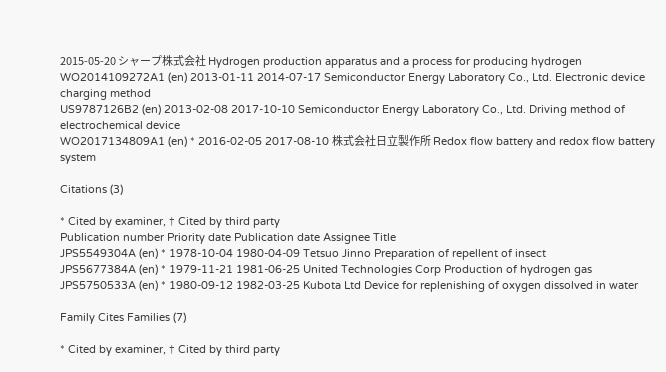2015-05-20 シャープ株式会社 Hydrogen production apparatus and a process for producing hydrogen
WO2014109272A1 (en) 2013-01-11 2014-07-17 Semiconductor Energy Laboratory Co., Ltd. Electronic device charging method
US9787126B2 (en) 2013-02-08 2017-10-10 Semiconductor Energy Laboratory Co., Ltd. Driving method of electrochemical device
WO2017134809A1 (en) * 2016-02-05 2017-08-10 株式会社日立製作所 Redox flow battery and redox flow battery system

Citations (3)

* Cited by examiner, † Cited by third party
Publication number Priority date Publication date Assignee Title
JPS5549304A (en) * 1978-10-04 1980-04-09 Tetsuo Jinno Preparation of repellent of insect
JPS5677384A (en) * 1979-11-21 1981-06-25 United Technologies Corp Production of hydrogen gas
JPS5750533A (en) * 1980-09-12 1982-03-25 Kubota Ltd Device for replenishing of oxygen dissolved in water

Family Cites Families (7)

* Cited by examiner, † Cited by third party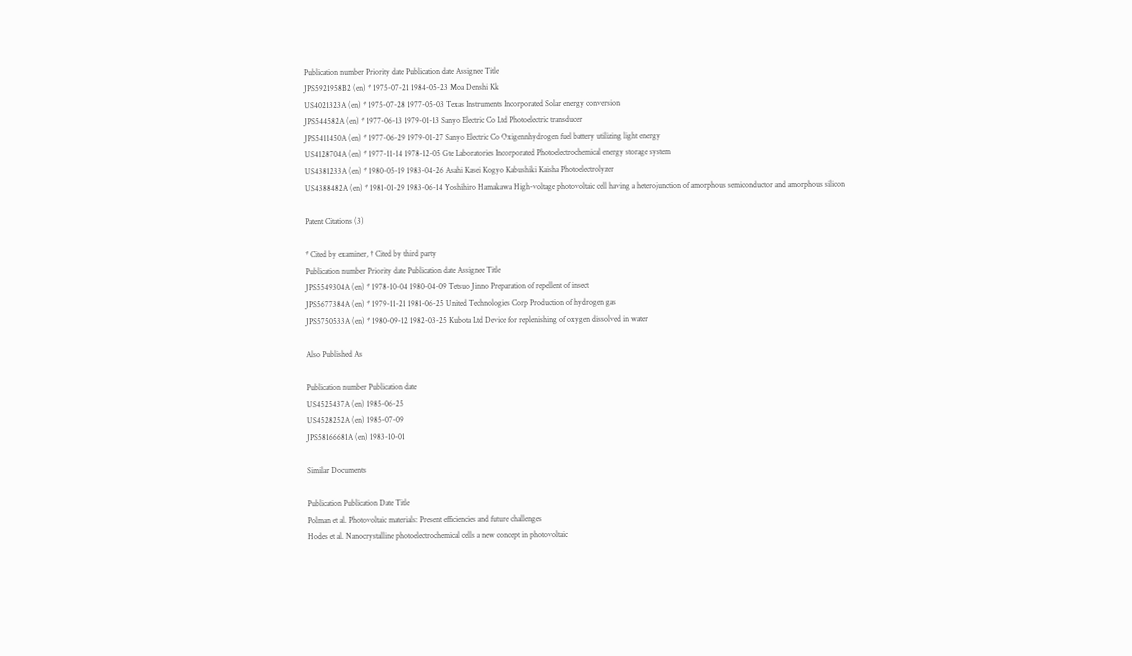Publication number Priority date Publication date Assignee Title
JPS5921958B2 (en) * 1975-07-21 1984-05-23 Moa Denshi Kk
US4021323A (en) * 1975-07-28 1977-05-03 Texas Instruments Incorporated Solar energy conversion
JPS544582A (en) * 1977-06-13 1979-01-13 Sanyo Electric Co Ltd Photoelectric transducer
JPS5411450A (en) * 1977-06-29 1979-01-27 Sanyo Electric Co Oxigennhydrogen fuel battery utilizing light energy
US4128704A (en) * 1977-11-14 1978-12-05 Gte Laboratories Incorporated Photoelectrochemical energy storage system
US4381233A (en) * 1980-05-19 1983-04-26 Asahi Kasei Kogyo Kabushiki Kaisha Photoelectrolyzer
US4388482A (en) * 1981-01-29 1983-06-14 Yoshihiro Hamakawa High-voltage photovoltaic cell having a heterojunction of amorphous semiconductor and amorphous silicon

Patent Citations (3)

* Cited by examiner, † Cited by third party
Publication number Priority date Publication date Assignee Title
JPS5549304A (en) * 1978-10-04 1980-04-09 Tetsuo Jinno Preparation of repellent of insect
JPS5677384A (en) * 1979-11-21 1981-06-25 United Technologies Corp Production of hydrogen gas
JPS5750533A (en) * 1980-09-12 1982-03-25 Kubota Ltd Device for replenishing of oxygen dissolved in water

Also Published As

Publication number Publication date
US4525437A (en) 1985-06-25
US4528252A (en) 1985-07-09
JPS58166681A (en) 1983-10-01

Similar Documents

Publication Publication Date Title
Polman et al. Photovoltaic materials: Present efficiencies and future challenges
Hodes et al. Nanocrystalline photoelectrochemical cells a new concept in photovoltaic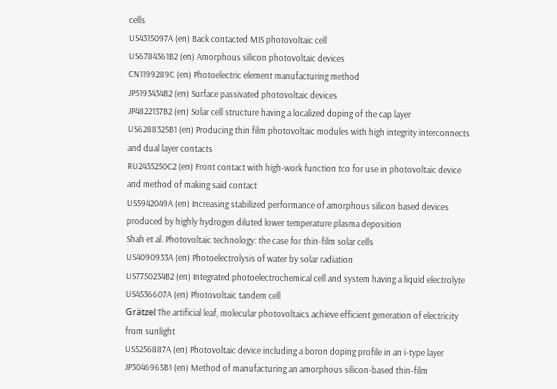cells
US4315097A (en) Back contacted MIS photovoltaic cell
US6784361B2 (en) Amorphous silicon photovoltaic devices
CN1199289C (en) Photoelectric element manufacturing method
JP5193434B2 (en) Surface passivated photovoltaic devices
JP4822137B2 (en) Solar cell structure having a localized doping of the cap layer
US6288325B1 (en) Producing thin film photovoltaic modules with high integrity interconnects and dual layer contacts
RU2435250C2 (en) Front contact with high-work function tco for use in photovoltaic device and method of making said contact
US5942049A (en) Increasing stabilized performance of amorphous silicon based devices produced by highly hydrogen diluted lower temperature plasma deposition
Shah et al. Photovoltaic technology: the case for thin-film solar cells
US4090933A (en) Photoelectrolysis of water by solar radiation
US7750234B2 (en) Integrated photoelectrochemical cell and system having a liquid electrolyte
US4536607A (en) Photovoltaic tandem cell
Grätzel The artificial leaf, molecular photovoltaics achieve efficient generation of electricity from sunlight
US5256887A (en) Photovoltaic device including a boron doping profile in an i-type layer
JP3046965B1 (en) Method of manufacturing an amorphous silicon-based thin-film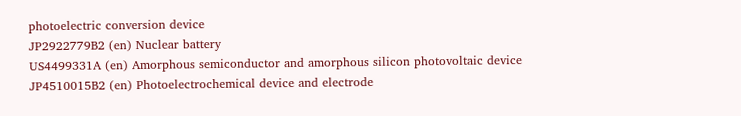photoelectric conversion device
JP2922779B2 (en) Nuclear battery
US4499331A (en) Amorphous semiconductor and amorphous silicon photovoltaic device
JP4510015B2 (en) Photoelectrochemical device and electrode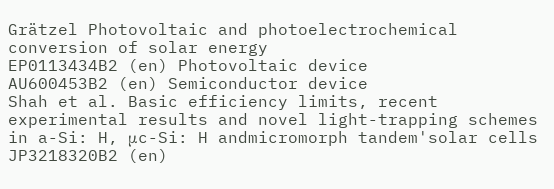Grätzel Photovoltaic and photoelectrochemical conversion of solar energy
EP0113434B2 (en) Photovoltaic device
AU600453B2 (en) Semiconductor device
Shah et al. Basic efficiency limits, recent experimental results and novel light-trapping schemes in a-Si: H, μc-Si: H andmicromorph tandem'solar cells
JP3218320B2 (en)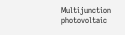Multijunction photovoltaic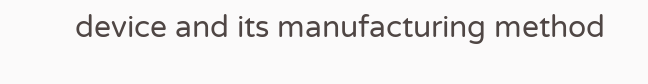device and its manufacturing method